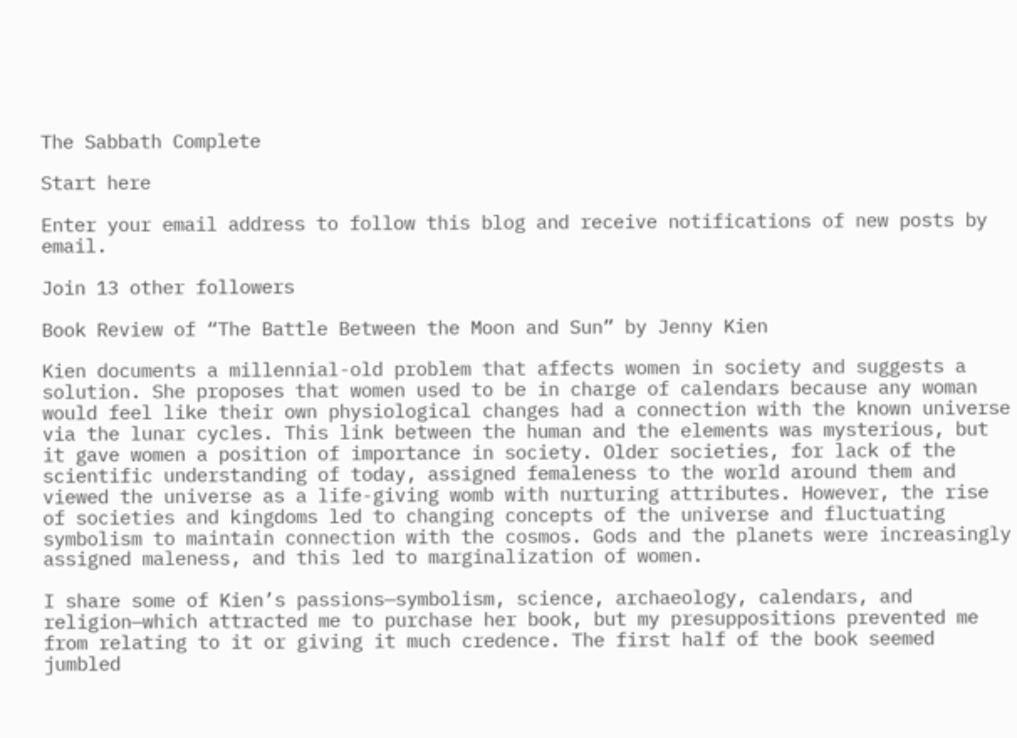The Sabbath Complete

Start here

Enter your email address to follow this blog and receive notifications of new posts by email.

Join 13 other followers

Book Review of “The Battle Between the Moon and Sun” by Jenny Kien

Kien documents a millennial-old problem that affects women in society and suggests a solution. She proposes that women used to be in charge of calendars because any woman would feel like their own physiological changes had a connection with the known universe via the lunar cycles. This link between the human and the elements was mysterious, but it gave women a position of importance in society. Older societies, for lack of the scientific understanding of today, assigned femaleness to the world around them and viewed the universe as a life-giving womb with nurturing attributes. However, the rise of societies and kingdoms led to changing concepts of the universe and fluctuating symbolism to maintain connection with the cosmos. Gods and the planets were increasingly assigned maleness, and this led to marginalization of women.

I share some of Kien’s passions—symbolism, science, archaeology, calendars, and religion—which attracted me to purchase her book, but my presuppositions prevented me from relating to it or giving it much credence. The first half of the book seemed jumbled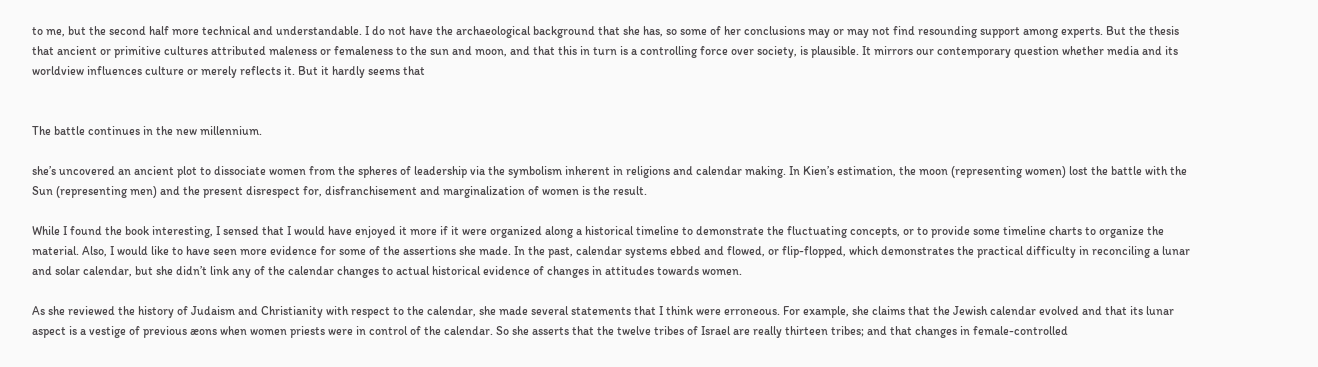to me, but the second half more technical and understandable. I do not have the archaeological background that she has, so some of her conclusions may or may not find resounding support among experts. But the thesis that ancient or primitive cultures attributed maleness or femaleness to the sun and moon, and that this in turn is a controlling force over society, is plausible. It mirrors our contemporary question whether media and its worldview influences culture or merely reflects it. But it hardly seems that


The battle continues in the new millennium.

she’s uncovered an ancient plot to dissociate women from the spheres of leadership via the symbolism inherent in religions and calendar making. In Kien’s estimation, the moon (representing women) lost the battle with the Sun (representing men) and the present disrespect for, disfranchisement and marginalization of women is the result.

While I found the book interesting, I sensed that I would have enjoyed it more if it were organized along a historical timeline to demonstrate the fluctuating concepts, or to provide some timeline charts to organize the material. Also, I would like to have seen more evidence for some of the assertions she made. In the past, calendar systems ebbed and flowed, or flip-flopped, which demonstrates the practical difficulty in reconciling a lunar and solar calendar, but she didn’t link any of the calendar changes to actual historical evidence of changes in attitudes towards women.

As she reviewed the history of Judaism and Christianity with respect to the calendar, she made several statements that I think were erroneous. For example, she claims that the Jewish calendar evolved and that its lunar aspect is a vestige of previous æons when women priests were in control of the calendar. So she asserts that the twelve tribes of Israel are really thirteen tribes; and that changes in female-controlled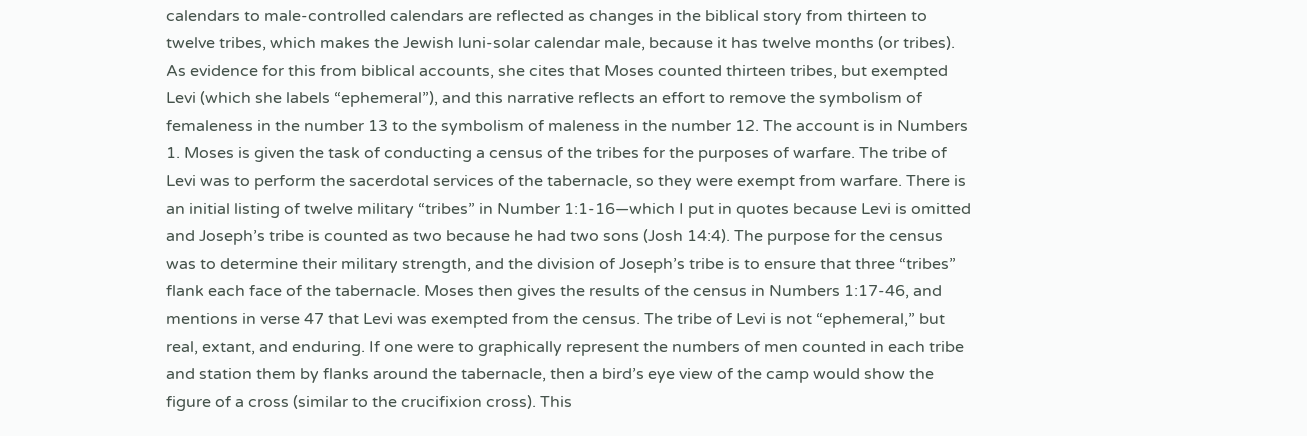calendars to male-controlled calendars are reflected as changes in the biblical story from thirteen to twelve tribes, which makes the Jewish luni-solar calendar male, because it has twelve months (or tribes). As evidence for this from biblical accounts, she cites that Moses counted thirteen tribes, but exempted Levi (which she labels “ephemeral”), and this narrative reflects an effort to remove the symbolism of femaleness in the number 13 to the symbolism of maleness in the number 12. The account is in Numbers 1. Moses is given the task of conducting a census of the tribes for the purposes of warfare. The tribe of Levi was to perform the sacerdotal services of the tabernacle, so they were exempt from warfare. There is an initial listing of twelve military “tribes” in Number 1:1-16—which I put in quotes because Levi is omitted and Joseph’s tribe is counted as two because he had two sons (Josh 14:4). The purpose for the census was to determine their military strength, and the division of Joseph’s tribe is to ensure that three “tribes” flank each face of the tabernacle. Moses then gives the results of the census in Numbers 1:17-46, and mentions in verse 47 that Levi was exempted from the census. The tribe of Levi is not “ephemeral,” but real, extant, and enduring. If one were to graphically represent the numbers of men counted in each tribe and station them by flanks around the tabernacle, then a bird’s eye view of the camp would show the figure of a cross (similar to the crucifixion cross). This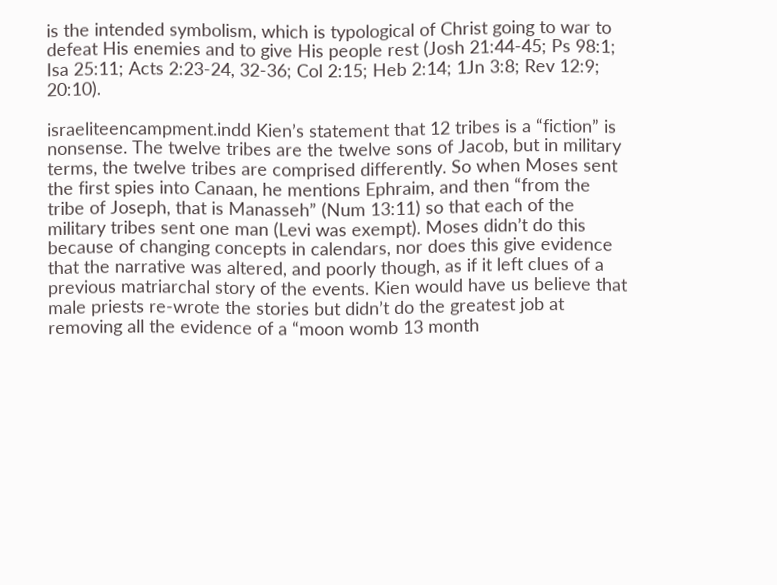is the intended symbolism, which is typological of Christ going to war to defeat His enemies and to give His people rest (Josh 21:44-45; Ps 98:1; Isa 25:11; Acts 2:23-24, 32-36; Col 2:15; Heb 2:14; 1Jn 3:8; Rev 12:9; 20:10).

israeliteencampment.indd Kien’s statement that 12 tribes is a “fiction” is nonsense. The twelve tribes are the twelve sons of Jacob, but in military terms, the twelve tribes are comprised differently. So when Moses sent the first spies into Canaan, he mentions Ephraim, and then “from the tribe of Joseph, that is Manasseh” (Num 13:11) so that each of the military tribes sent one man (Levi was exempt). Moses didn’t do this because of changing concepts in calendars, nor does this give evidence that the narrative was altered, and poorly though, as if it left clues of a previous matriarchal story of the events. Kien would have us believe that male priests re-wrote the stories but didn’t do the greatest job at removing all the evidence of a “moon womb 13 month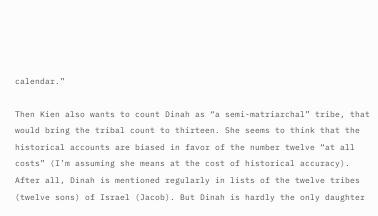calendar.”

Then Kien also wants to count Dinah as “a semi-matriarchal” tribe, that would bring the tribal count to thirteen. She seems to think that the historical accounts are biased in favor of the number twelve “at all costs” (I’m assuming she means at the cost of historical accuracy). After all, Dinah is mentioned regularly in lists of the twelve tribes (twelve sons) of Israel (Jacob). But Dinah is hardly the only daughter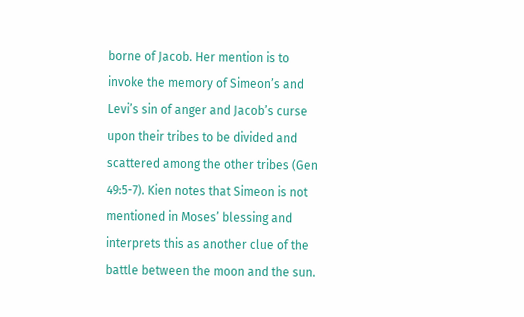borne of Jacob. Her mention is to invoke the memory of Simeon’s and Levi’s sin of anger and Jacob’s curse upon their tribes to be divided and scattered among the other tribes (Gen 49:5-7). Kien notes that Simeon is not mentioned in Moses’ blessing and interprets this as another clue of the battle between the moon and the sun.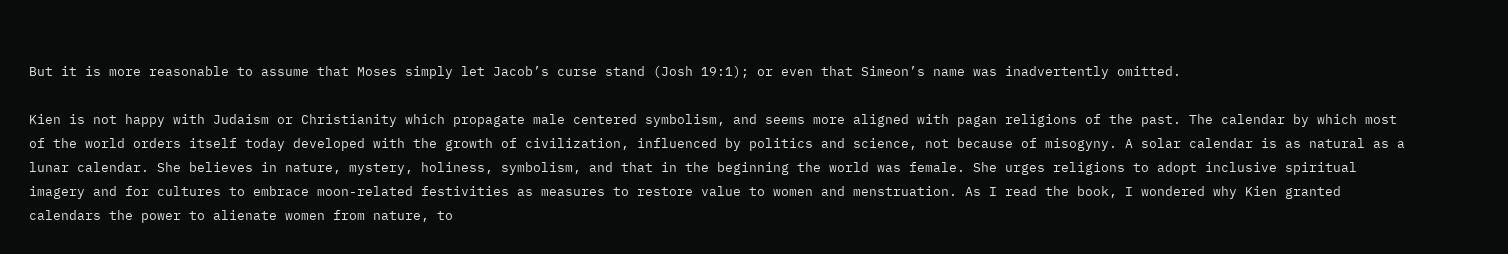But it is more reasonable to assume that Moses simply let Jacob’s curse stand (Josh 19:1); or even that Simeon’s name was inadvertently omitted.

Kien is not happy with Judaism or Christianity which propagate male centered symbolism, and seems more aligned with pagan religions of the past. The calendar by which most of the world orders itself today developed with the growth of civilization, influenced by politics and science, not because of misogyny. A solar calendar is as natural as a lunar calendar. She believes in nature, mystery, holiness, symbolism, and that in the beginning the world was female. She urges religions to adopt inclusive spiritual imagery and for cultures to embrace moon-related festivities as measures to restore value to women and menstruation. As I read the book, I wondered why Kien granted calendars the power to alienate women from nature, to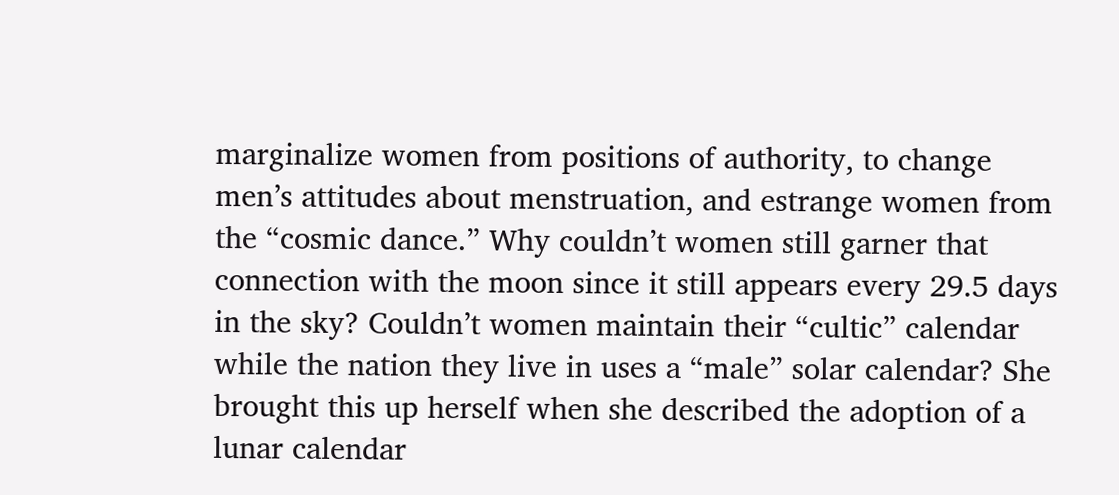marginalize women from positions of authority, to change men’s attitudes about menstruation, and estrange women from the “cosmic dance.” Why couldn’t women still garner that connection with the moon since it still appears every 29.5 days in the sky? Couldn’t women maintain their “cultic” calendar while the nation they live in uses a “male” solar calendar? She brought this up herself when she described the adoption of a lunar calendar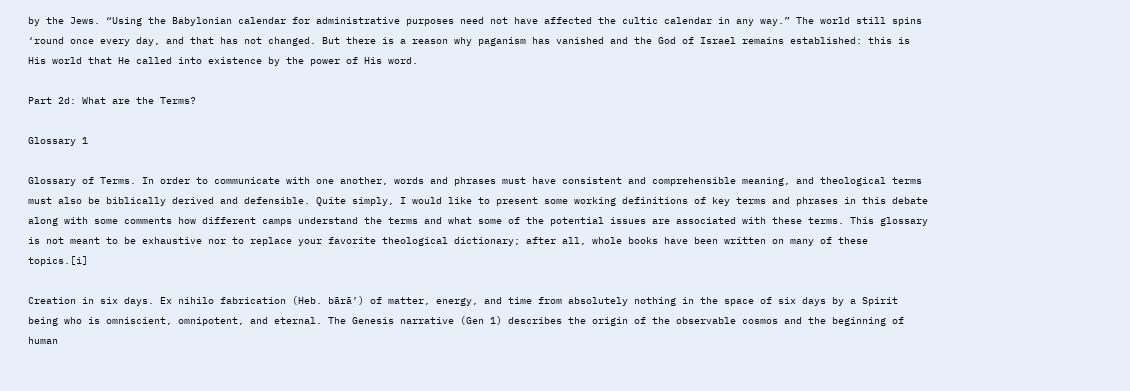by the Jews. “Using the Babylonian calendar for administrative purposes need not have affected the cultic calendar in any way.” The world still spins ‘round once every day, and that has not changed. But there is a reason why paganism has vanished and the God of Israel remains established: this is His world that He called into existence by the power of His word.

Part 2d: What are the Terms?

Glossary 1

Glossary of Terms. In order to communicate with one another, words and phrases must have consistent and comprehensible meaning, and theological terms must also be biblically derived and defensible. Quite simply, I would like to present some working definitions of key terms and phrases in this debate along with some comments how different camps understand the terms and what some of the potential issues are associated with these terms. This glossary is not meant to be exhaustive nor to replace your favorite theological dictionary; after all, whole books have been written on many of these topics.[i]

Creation in six days. Ex nihilo fabrication (Heb. bārā’) of matter, energy, and time from absolutely nothing in the space of six days by a Spirit being who is omniscient, omnipotent, and eternal. The Genesis narrative (Gen 1) describes the origin of the observable cosmos and the beginning of human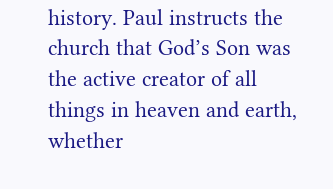history. Paul instructs the church that God’s Son was the active creator of all things in heaven and earth, whether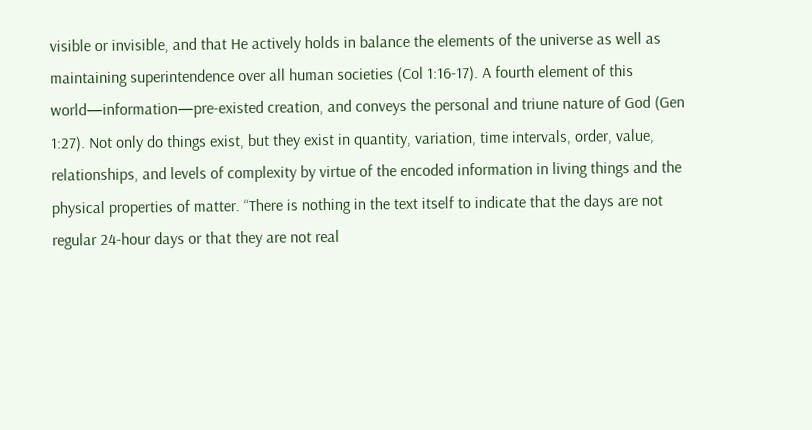visible or invisible, and that He actively holds in balance the elements of the universe as well as maintaining superintendence over all human societies (Col 1:16-17). A fourth element of this world—information—pre-existed creation, and conveys the personal and triune nature of God (Gen 1:27). Not only do things exist, but they exist in quantity, variation, time intervals, order, value, relationships, and levels of complexity by virtue of the encoded information in living things and the physical properties of matter. “There is nothing in the text itself to indicate that the days are not regular 24-hour days or that they are not real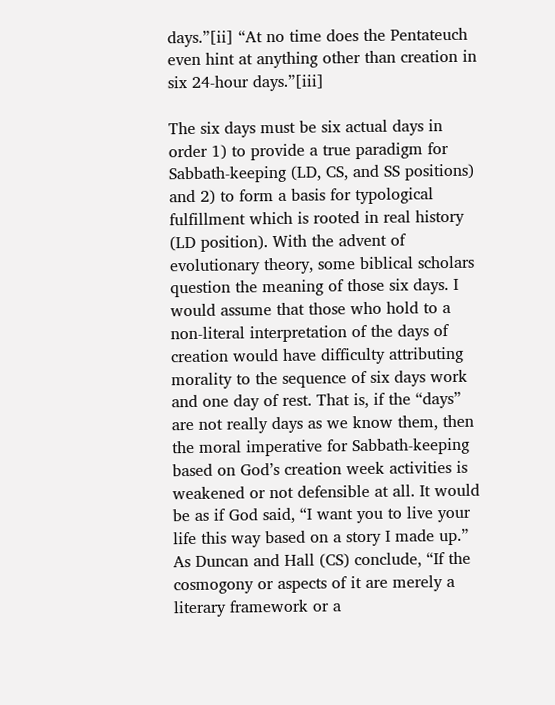days.”[ii] “At no time does the Pentateuch even hint at anything other than creation in six 24-hour days.”[iii]

The six days must be six actual days in order 1) to provide a true paradigm for Sabbath-keeping (LD, CS, and SS positions) and 2) to form a basis for typological fulfillment which is rooted in real history (LD position). With the advent of evolutionary theory, some biblical scholars question the meaning of those six days. I would assume that those who hold to a non-literal interpretation of the days of creation would have difficulty attributing morality to the sequence of six days work and one day of rest. That is, if the “days” are not really days as we know them, then the moral imperative for Sabbath-keeping based on God’s creation week activities is weakened or not defensible at all. It would be as if God said, “I want you to live your life this way based on a story I made up.” As Duncan and Hall (CS) conclude, “If the cosmogony or aspects of it are merely a literary framework or a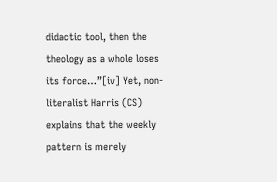didactic tool, then the theology as a whole loses its force…”[iv] Yet, non-literalist Harris (CS) explains that the weekly pattern is merely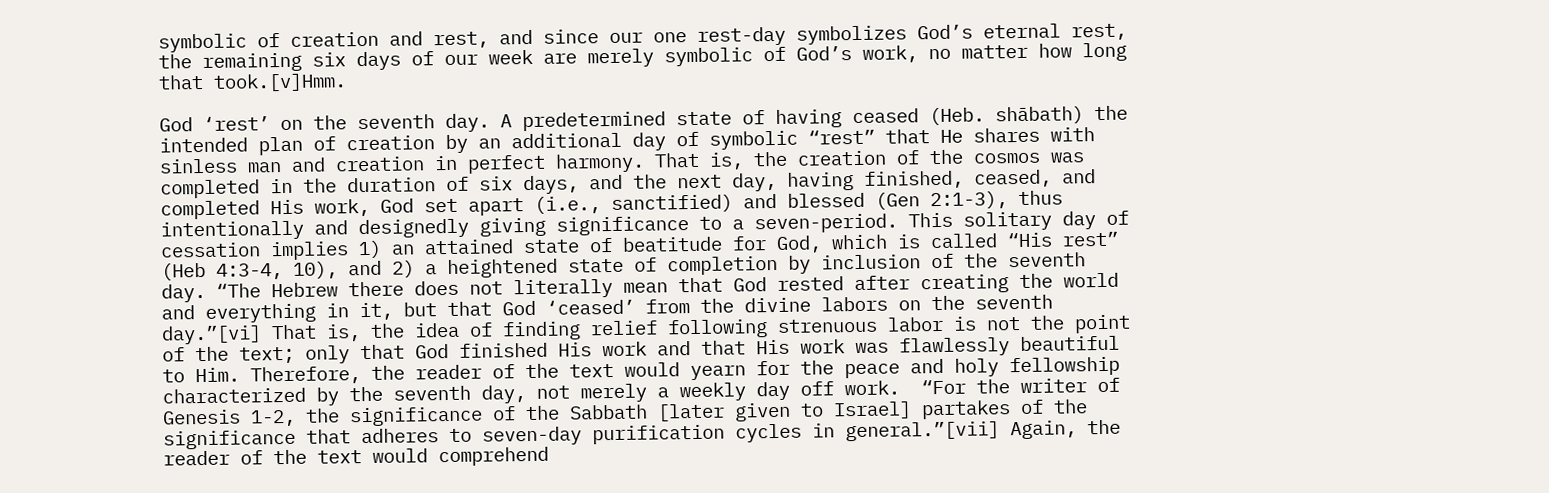symbolic of creation and rest, and since our one rest-day symbolizes God’s eternal rest, the remaining six days of our week are merely symbolic of God’s work, no matter how long that took.[v]Hmm.

God ‘rest’ on the seventh day. A predetermined state of having ceased (Heb. shābath) the intended plan of creation by an additional day of symbolic “rest” that He shares with sinless man and creation in perfect harmony. That is, the creation of the cosmos was completed in the duration of six days, and the next day, having finished, ceased, and completed His work, God set apart (i.e., sanctified) and blessed (Gen 2:1-3), thus intentionally and designedly giving significance to a seven-period. This solitary day of cessation implies 1) an attained state of beatitude for God, which is called “His rest” (Heb 4:3-4, 10), and 2) a heightened state of completion by inclusion of the seventh day. “The Hebrew there does not literally mean that God rested after creating the world and everything in it, but that God ‘ceased’ from the divine labors on the seventh day.”[vi] That is, the idea of finding relief following strenuous labor is not the point of the text; only that God finished His work and that His work was flawlessly beautiful to Him. Therefore, the reader of the text would yearn for the peace and holy fellowship characterized by the seventh day, not merely a weekly day off work.  “For the writer of Genesis 1-2, the significance of the Sabbath [later given to Israel] partakes of the significance that adheres to seven-day purification cycles in general.”[vii] Again, the reader of the text would comprehend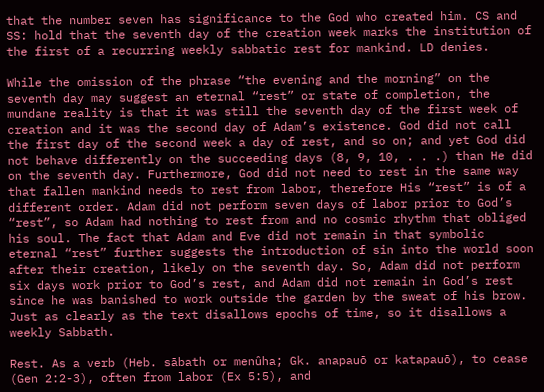that the number seven has significance to the God who created him. CS and SS: hold that the seventh day of the creation week marks the institution of the first of a recurring weekly sabbatic rest for mankind. LD denies.

While the omission of the phrase “the evening and the morning” on the seventh day may suggest an eternal “rest” or state of completion, the mundane reality is that it was still the seventh day of the first week of creation and it was the second day of Adam’s existence. God did not call the first day of the second week a day of rest, and so on; and yet God did not behave differently on the succeeding days (8, 9, 10, . . .) than He did on the seventh day. Furthermore, God did not need to rest in the same way that fallen mankind needs to rest from labor, therefore His “rest” is of a different order. Adam did not perform seven days of labor prior to God’s “rest”, so Adam had nothing to rest from and no cosmic rhythm that obliged his soul. The fact that Adam and Eve did not remain in that symbolic eternal “rest” further suggests the introduction of sin into the world soon after their creation, likely on the seventh day. So, Adam did not perform six days work prior to God’s rest, and Adam did not remain in God’s rest since he was banished to work outside the garden by the sweat of his brow. Just as clearly as the text disallows epochs of time, so it disallows a weekly Sabbath.

Rest. As a verb (Heb. sābath or menûha; Gk. anapauō or katapauō), to cease (Gen 2:2-3), often from labor (Ex 5:5), and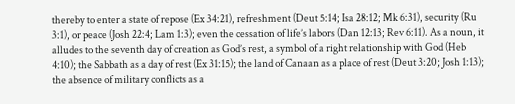thereby to enter a state of repose (Ex 34:21), refreshment (Deut 5:14; Isa 28:12; Mk 6:31), security (Ru 3:1), or peace (Josh 22:4; Lam 1:3); even the cessation of life’s labors (Dan 12:13; Rev 6:11). As a noun, it alludes to the seventh day of creation as God’s rest, a symbol of a right relationship with God (Heb 4:10); the Sabbath as a day of rest (Ex 31:15); the land of Canaan as a place of rest (Deut 3:20; Josh 1:13); the absence of military conflicts as a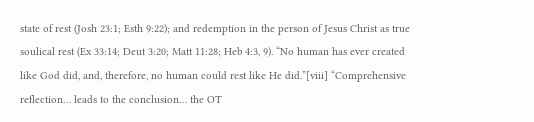state of rest (Josh 23:1; Esth 9:22); and redemption in the person of Jesus Christ as true soulical rest (Ex 33:14; Deut 3:20; Matt 11:28; Heb 4:3, 9). “No human has ever created like God did, and, therefore, no human could rest like He did.”[viii] “Comprehensive reflection… leads to the conclusion… the OT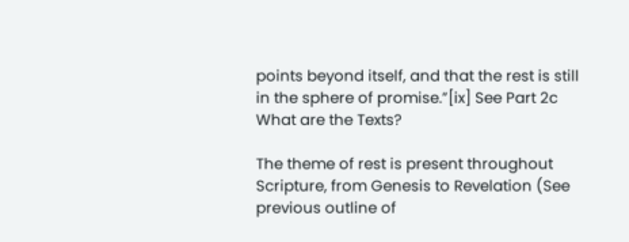points beyond itself, and that the rest is still in the sphere of promise.”[ix] See Part 2c What are the Texts?

The theme of rest is present throughout Scripture, from Genesis to Revelation (See previous outline of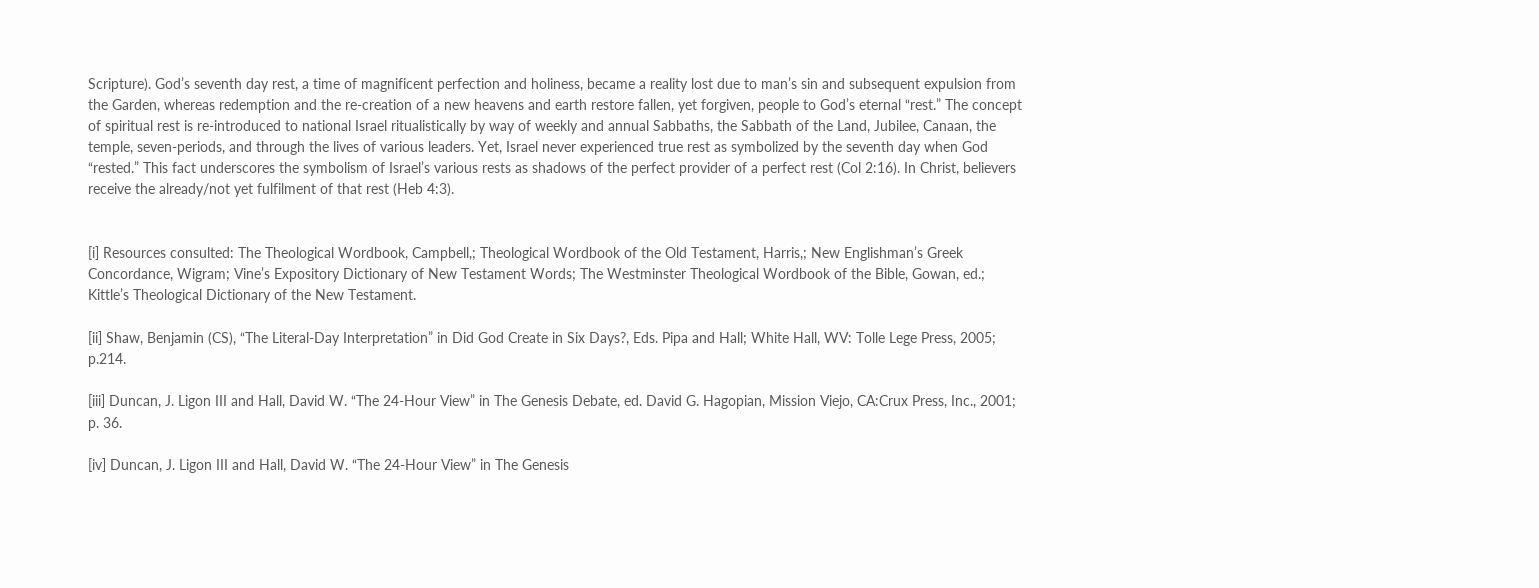Scripture). God’s seventh day rest, a time of magnificent perfection and holiness, became a reality lost due to man’s sin and subsequent expulsion from the Garden, whereas redemption and the re-creation of a new heavens and earth restore fallen, yet forgiven, people to God’s eternal “rest.” The concept of spiritual rest is re-introduced to national Israel ritualistically by way of weekly and annual Sabbaths, the Sabbath of the Land, Jubilee, Canaan, the temple, seven-periods, and through the lives of various leaders. Yet, Israel never experienced true rest as symbolized by the seventh day when God “rested.” This fact underscores the symbolism of Israel’s various rests as shadows of the perfect provider of a perfect rest (Col 2:16). In Christ, believers receive the already/not yet fulfilment of that rest (Heb 4:3).


[i] Resources consulted: The Theological Wordbook, Campbell,; Theological Wordbook of the Old Testament, Harris,; New Englishman’s Greek Concordance, Wigram; Vine’s Expository Dictionary of New Testament Words; The Westminster Theological Wordbook of the Bible, Gowan, ed.; Kittle’s Theological Dictionary of the New Testament.

[ii] Shaw, Benjamin (CS), “The Literal-Day Interpretation” in Did God Create in Six Days?, Eds. Pipa and Hall; White Hall, WV: Tolle Lege Press, 2005; p.214.

[iii] Duncan, J. Ligon III and Hall, David W. “The 24-Hour View” in The Genesis Debate, ed. David G. Hagopian, Mission Viejo, CA:Crux Press, Inc., 2001; p. 36.

[iv] Duncan, J. Ligon III and Hall, David W. “The 24-Hour View” in The Genesis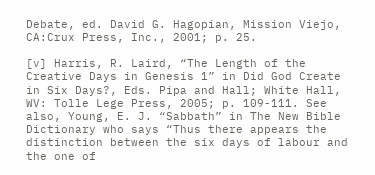Debate, ed. David G. Hagopian, Mission Viejo, CA:Crux Press, Inc., 2001; p. 25.

[v] Harris, R. Laird, “The Length of the Creative Days in Genesis 1” in Did God Create in Six Days?, Eds. Pipa and Hall; White Hall, WV: Tolle Lege Press, 2005; p. 109-111. See also, Young, E. J. “Sabbath” in The New Bible Dictionary who says “Thus there appears the distinction between the six days of labour and the one of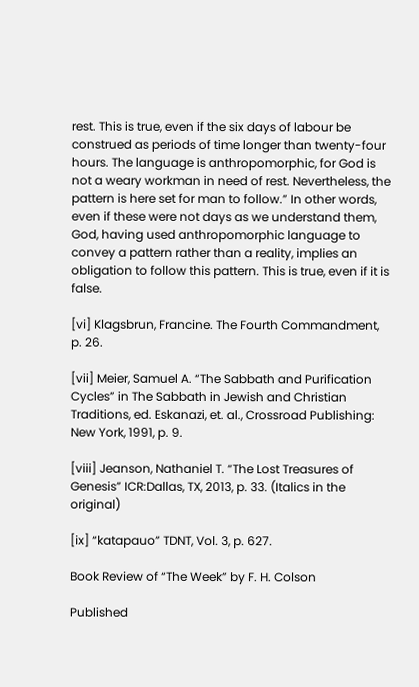rest. This is true, even if the six days of labour be construed as periods of time longer than twenty-four hours. The language is anthropomorphic, for God is not a weary workman in need of rest. Nevertheless, the pattern is here set for man to follow.” In other words, even if these were not days as we understand them, God, having used anthropomorphic language to convey a pattern rather than a reality, implies an obligation to follow this pattern. This is true, even if it is false.

[vi] Klagsbrun, Francine. The Fourth Commandment, p. 26.

[vii] Meier, Samuel A. “The Sabbath and Purification Cycles” in The Sabbath in Jewish and Christian Traditions, ed. Eskanazi, et. al., Crossroad Publishing: New York, 1991, p. 9.

[viii] Jeanson, Nathaniel T. “The Lost Treasures of Genesis” ICR:Dallas, TX, 2013, p. 33. (Italics in the original)

[ix] “katapauo” TDNT, Vol. 3, p. 627.

Book Review of “The Week” by F. H. Colson

Published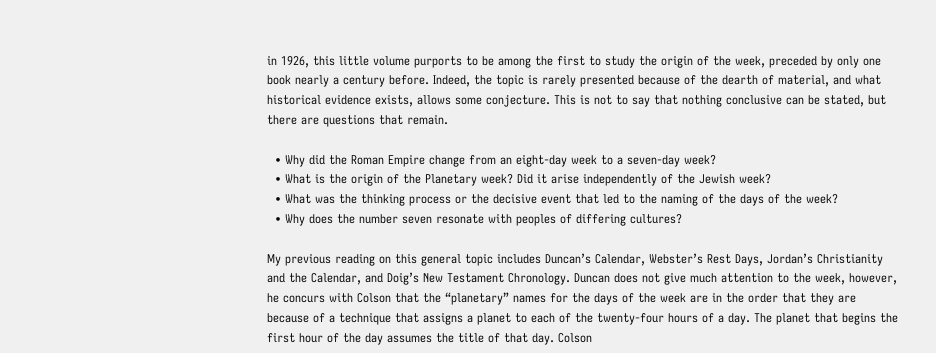in 1926, this little volume purports to be among the first to study the origin of the week, preceded by only one book nearly a century before. Indeed, the topic is rarely presented because of the dearth of material, and what historical evidence exists, allows some conjecture. This is not to say that nothing conclusive can be stated, but there are questions that remain.

  • Why did the Roman Empire change from an eight-day week to a seven-day week?
  • What is the origin of the Planetary week? Did it arise independently of the Jewish week?
  • What was the thinking process or the decisive event that led to the naming of the days of the week?
  • Why does the number seven resonate with peoples of differing cultures?

My previous reading on this general topic includes Duncan’s Calendar, Webster’s Rest Days, Jordan’s Christianity and the Calendar, and Doig’s New Testament Chronology. Duncan does not give much attention to the week, however, he concurs with Colson that the “planetary” names for the days of the week are in the order that they are because of a technique that assigns a planet to each of the twenty-four hours of a day. The planet that begins the first hour of the day assumes the title of that day. Colson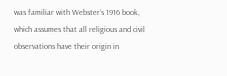was familiar with Webster’s 1916 book, which assumes that all religious and civil observations have their origin in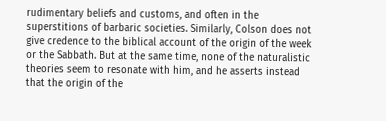rudimentary beliefs and customs, and often in the superstitions of barbaric societies. Similarly, Colson does not give credence to the biblical account of the origin of the week or the Sabbath. But at the same time, none of the naturalistic theories seem to resonate with him, and he asserts instead that the origin of the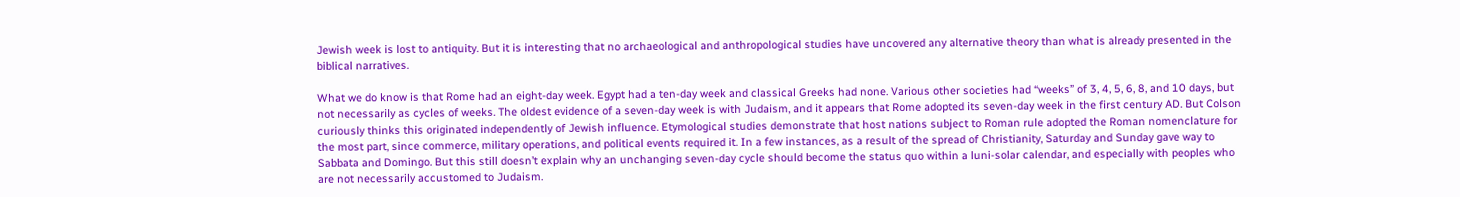Jewish week is lost to antiquity. But it is interesting that no archaeological and anthropological studies have uncovered any alternative theory than what is already presented in the biblical narratives.

What we do know is that Rome had an eight-day week. Egypt had a ten-day week and classical Greeks had none. Various other societies had “weeks” of 3, 4, 5, 6, 8, and 10 days, but not necessarily as cycles of weeks. The oldest evidence of a seven-day week is with Judaism, and it appears that Rome adopted its seven-day week in the first century AD. But Colson curiously thinks this originated independently of Jewish influence. Etymological studies demonstrate that host nations subject to Roman rule adopted the Roman nomenclature for the most part, since commerce, military operations, and political events required it. In a few instances, as a result of the spread of Christianity, Saturday and Sunday gave way to Sabbata and Domingo. But this still doesn’t explain why an unchanging seven-day cycle should become the status quo within a luni-solar calendar, and especially with peoples who are not necessarily accustomed to Judaism.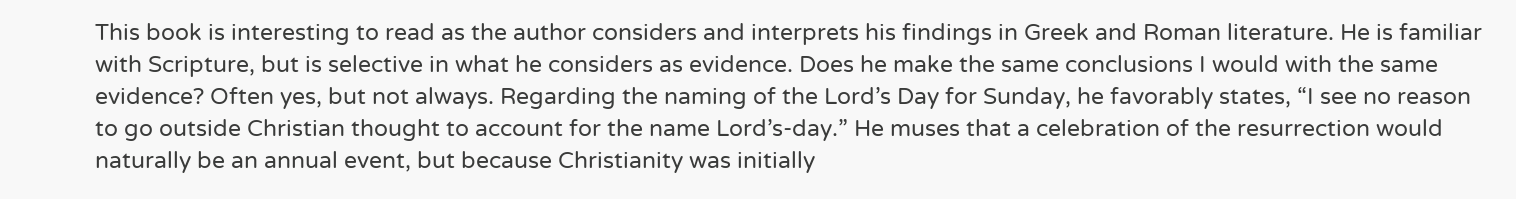This book is interesting to read as the author considers and interprets his findings in Greek and Roman literature. He is familiar with Scripture, but is selective in what he considers as evidence. Does he make the same conclusions I would with the same evidence? Often yes, but not always. Regarding the naming of the Lord’s Day for Sunday, he favorably states, “I see no reason to go outside Christian thought to account for the name Lord’s-day.” He muses that a celebration of the resurrection would naturally be an annual event, but because Christianity was initially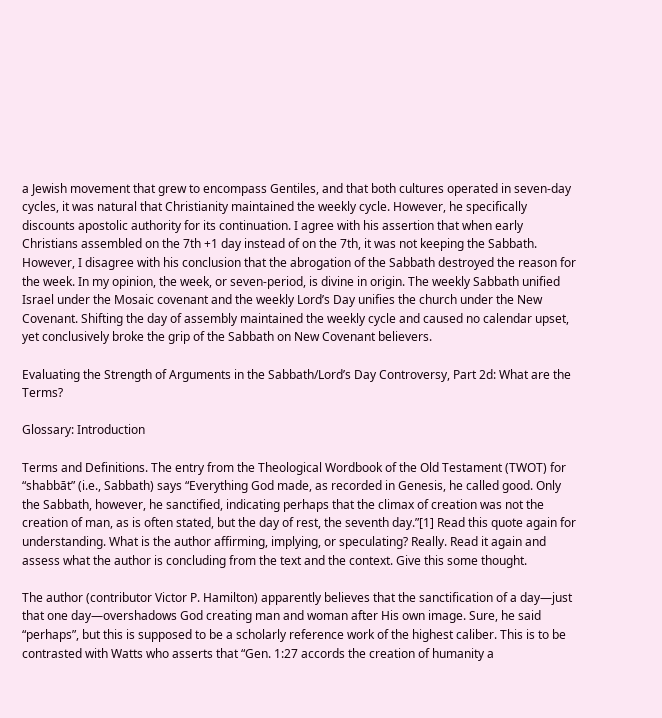a Jewish movement that grew to encompass Gentiles, and that both cultures operated in seven-day cycles, it was natural that Christianity maintained the weekly cycle. However, he specifically discounts apostolic authority for its continuation. I agree with his assertion that when early Christians assembled on the 7th +1 day instead of on the 7th, it was not keeping the Sabbath. However, I disagree with his conclusion that the abrogation of the Sabbath destroyed the reason for the week. In my opinion, the week, or seven-period, is divine in origin. The weekly Sabbath unified Israel under the Mosaic covenant and the weekly Lord’s Day unifies the church under the New Covenant. Shifting the day of assembly maintained the weekly cycle and caused no calendar upset, yet conclusively broke the grip of the Sabbath on New Covenant believers.

Evaluating the Strength of Arguments in the Sabbath/Lord’s Day Controversy, Part 2d: What are the Terms?

Glossary: Introduction

Terms and Definitions. The entry from the Theological Wordbook of the Old Testament (TWOT) for “shabbāt” (i.e., Sabbath) says “Everything God made, as recorded in Genesis, he called good. Only the Sabbath, however, he sanctified, indicating perhaps that the climax of creation was not the creation of man, as is often stated, but the day of rest, the seventh day.”[1] Read this quote again for understanding. What is the author affirming, implying, or speculating? Really. Read it again and assess what the author is concluding from the text and the context. Give this some thought.

The author (contributor Victor P. Hamilton) apparently believes that the sanctification of a day—just that one day—overshadows God creating man and woman after His own image. Sure, he said “perhaps”, but this is supposed to be a scholarly reference work of the highest caliber. This is to be contrasted with Watts who asserts that “Gen. 1:27 accords the creation of humanity a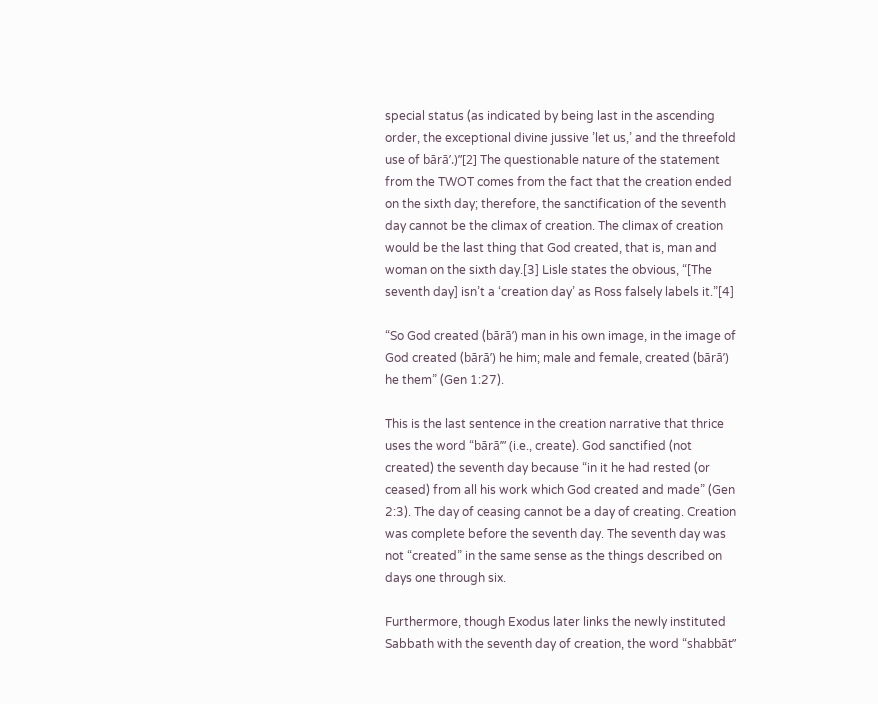special status (as indicated by being last in the ascending order, the exceptional divine jussive ’let us,’ and the threefold use of bārā’.)”[2] The questionable nature of the statement from the TWOT comes from the fact that the creation ended on the sixth day; therefore, the sanctification of the seventh day cannot be the climax of creation. The climax of creation would be the last thing that God created, that is, man and woman on the sixth day.[3] Lisle states the obvious, “[The seventh day] isn’t a ‘creation day’ as Ross falsely labels it.”[4]

“So God created (bārā’) man in his own image, in the image of God created (bārā’) he him; male and female, created (bārā’) he them” (Gen 1:27).

This is the last sentence in the creation narrative that thrice uses the word “bārā’” (i.e., create). God sanctified (not created) the seventh day because “in it he had rested (or ceased) from all his work which God created and made” (Gen 2:3). The day of ceasing cannot be a day of creating. Creation was complete before the seventh day. The seventh day was not “created” in the same sense as the things described on days one through six.

Furthermore, though Exodus later links the newly instituted Sabbath with the seventh day of creation, the word “shabbāt”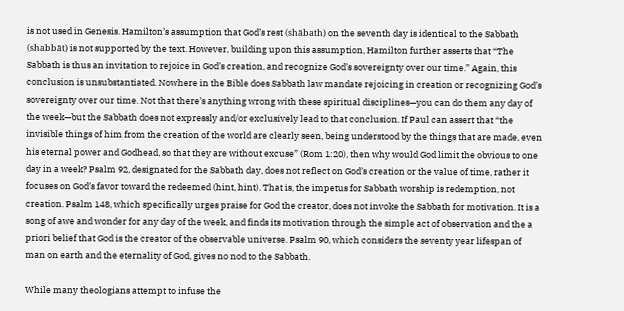is not used in Genesis. Hamilton’s assumption that God’s rest (shābath) on the seventh day is identical to the Sabbath (shabbāt) is not supported by the text. However, building upon this assumption, Hamilton further asserts that “The Sabbath is thus an invitation to rejoice in God’s creation, and recognize God’s sovereignty over our time.” Again, this conclusion is unsubstantiated. Nowhere in the Bible does Sabbath law mandate rejoicing in creation or recognizing God’s sovereignty over our time. Not that there’s anything wrong with these spiritual disciplines—you can do them any day of the week—but the Sabbath does not expressly and/or exclusively lead to that conclusion. If Paul can assert that “the invisible things of him from the creation of the world are clearly seen, being understood by the things that are made, even his eternal power and Godhead, so that they are without excuse” (Rom 1:20), then why would God limit the obvious to one day in a week? Psalm 92, designated for the Sabbath day, does not reflect on God’s creation or the value of time, rather it focuses on God’s favor toward the redeemed (hint, hint). That is, the impetus for Sabbath worship is redemption, not creation. Psalm 148, which specifically urges praise for God the creator, does not invoke the Sabbath for motivation. It is a song of awe and wonder for any day of the week, and finds its motivation through the simple act of observation and the a priori belief that God is the creator of the observable universe. Psalm 90, which considers the seventy year lifespan of man on earth and the eternality of God, gives no nod to the Sabbath.

While many theologians attempt to infuse the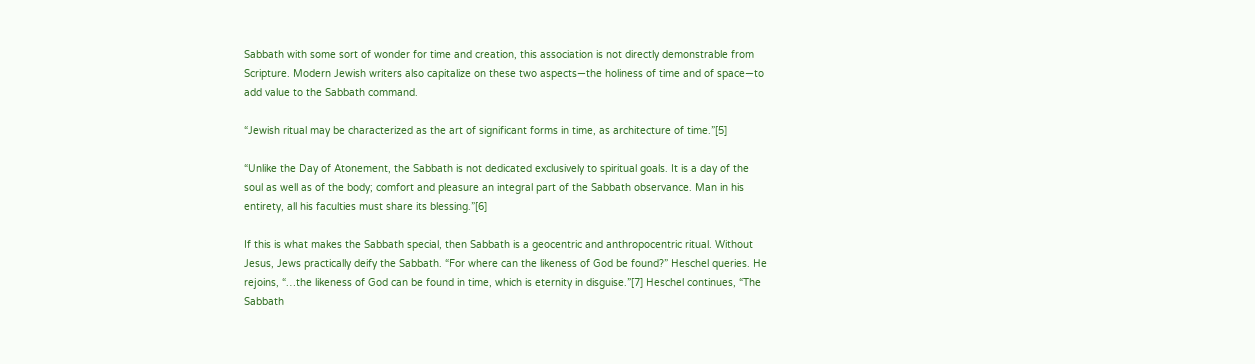Sabbath with some sort of wonder for time and creation, this association is not directly demonstrable from Scripture. Modern Jewish writers also capitalize on these two aspects—the holiness of time and of space—to add value to the Sabbath command.

“Jewish ritual may be characterized as the art of significant forms in time, as architecture of time.”[5]

“Unlike the Day of Atonement, the Sabbath is not dedicated exclusively to spiritual goals. It is a day of the soul as well as of the body; comfort and pleasure an integral part of the Sabbath observance. Man in his entirety, all his faculties must share its blessing.”[6]

If this is what makes the Sabbath special, then Sabbath is a geocentric and anthropocentric ritual. Without Jesus, Jews practically deify the Sabbath. “For where can the likeness of God be found?” Heschel queries. He rejoins, “…the likeness of God can be found in time, which is eternity in disguise.”[7] Heschel continues, “The Sabbath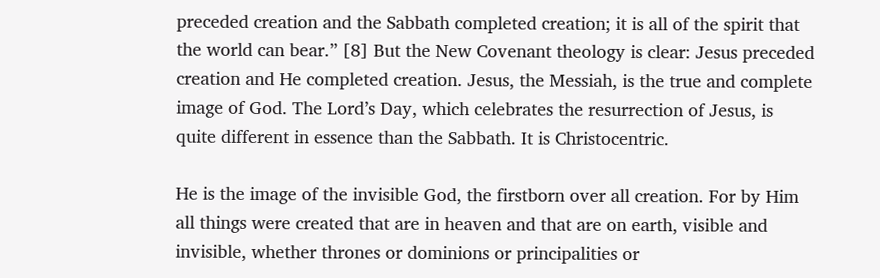preceded creation and the Sabbath completed creation; it is all of the spirit that the world can bear.” [8] But the New Covenant theology is clear: Jesus preceded creation and He completed creation. Jesus, the Messiah, is the true and complete image of God. The Lord’s Day, which celebrates the resurrection of Jesus, is quite different in essence than the Sabbath. It is Christocentric.

He is the image of the invisible God, the firstborn over all creation. For by Him all things were created that are in heaven and that are on earth, visible and invisible, whether thrones or dominions or principalities or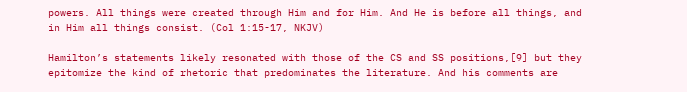powers. All things were created through Him and for Him. And He is before all things, and in Him all things consist. (Col 1:15-17, NKJV)

Hamilton’s statements likely resonated with those of the CS and SS positions,[9] but they epitomize the kind of rhetoric that predominates the literature. And his comments are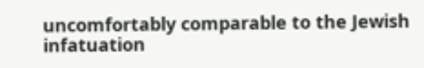uncomfortably comparable to the Jewish infatuation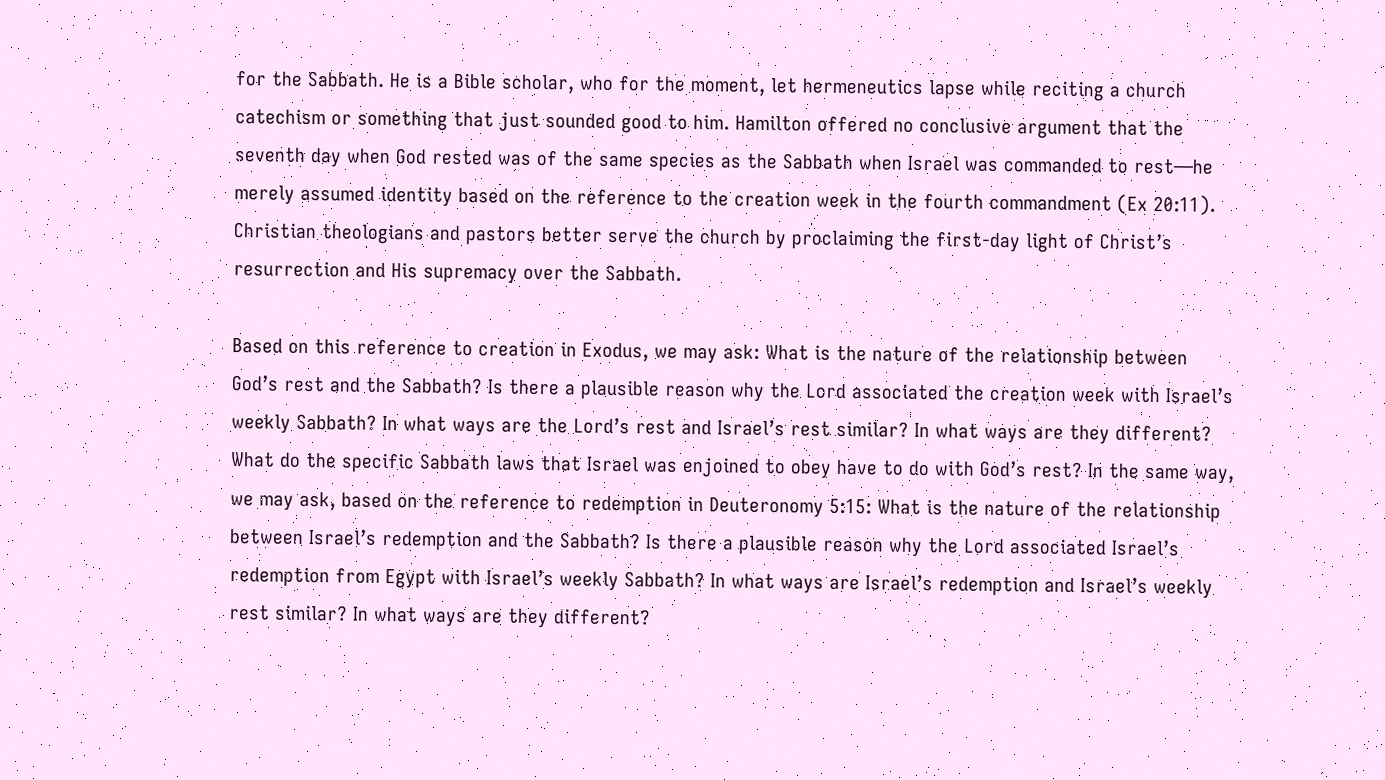for the Sabbath. He is a Bible scholar, who for the moment, let hermeneutics lapse while reciting a church catechism or something that just sounded good to him. Hamilton offered no conclusive argument that the seventh day when God rested was of the same species as the Sabbath when Israel was commanded to rest—he merely assumed identity based on the reference to the creation week in the fourth commandment (Ex 20:11). Christian theologians and pastors better serve the church by proclaiming the first-day light of Christ’s resurrection and His supremacy over the Sabbath.

Based on this reference to creation in Exodus, we may ask: What is the nature of the relationship between God’s rest and the Sabbath? Is there a plausible reason why the Lord associated the creation week with Israel’s weekly Sabbath? In what ways are the Lord’s rest and Israel’s rest similar? In what ways are they different? What do the specific Sabbath laws that Israel was enjoined to obey have to do with God’s rest? In the same way, we may ask, based on the reference to redemption in Deuteronomy 5:15: What is the nature of the relationship between Israel’s redemption and the Sabbath? Is there a plausible reason why the Lord associated Israel’s redemption from Egypt with Israel’s weekly Sabbath? In what ways are Israel’s redemption and Israel’s weekly rest similar? In what ways are they different?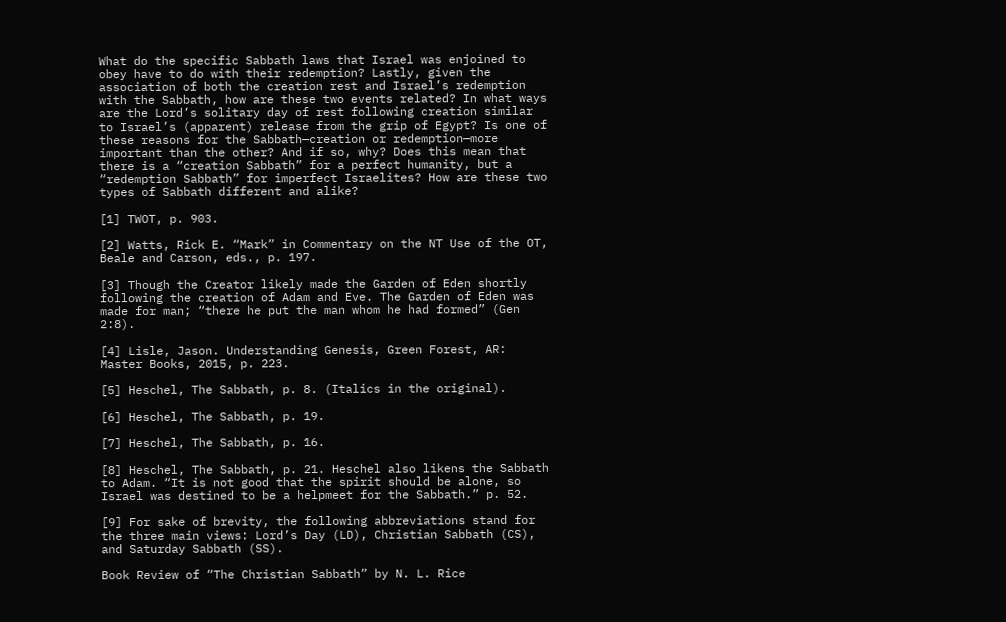What do the specific Sabbath laws that Israel was enjoined to obey have to do with their redemption? Lastly, given the association of both the creation rest and Israel’s redemption with the Sabbath, how are these two events related? In what ways are the Lord’s solitary day of rest following creation similar to Israel’s (apparent) release from the grip of Egypt? Is one of these reasons for the Sabbath—creation or redemption—more important than the other? And if so, why? Does this mean that there is a “creation Sabbath” for a perfect humanity, but a “redemption Sabbath” for imperfect Israelites? How are these two types of Sabbath different and alike?

[1] TWOT, p. 903.

[2] Watts, Rick E. “Mark” in Commentary on the NT Use of the OT, Beale and Carson, eds., p. 197.

[3] Though the Creator likely made the Garden of Eden shortly following the creation of Adam and Eve. The Garden of Eden was made for man; “there he put the man whom he had formed” (Gen 2:8).

[4] Lisle, Jason. Understanding Genesis, Green Forest, AR: Master Books, 2015, p. 223.

[5] Heschel, The Sabbath, p. 8. (Italics in the original).

[6] Heschel, The Sabbath, p. 19.

[7] Heschel, The Sabbath, p. 16.

[8] Heschel, The Sabbath, p. 21. Heschel also likens the Sabbath to Adam. “It is not good that the spirit should be alone, so Israel was destined to be a helpmeet for the Sabbath.” p. 52.

[9] For sake of brevity, the following abbreviations stand for the three main views: Lord’s Day (LD), Christian Sabbath (CS), and Saturday Sabbath (SS).

Book Review of “The Christian Sabbath” by N. L. Rice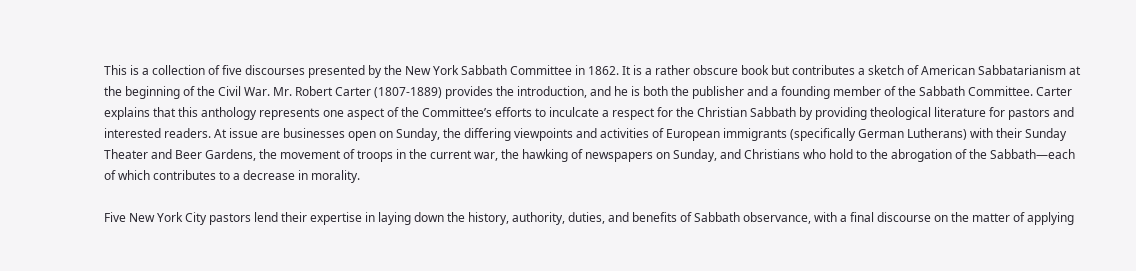This is a collection of five discourses presented by the New York Sabbath Committee in 1862. It is a rather obscure book but contributes a sketch of American Sabbatarianism at the beginning of the Civil War. Mr. Robert Carter (1807-1889) provides the introduction, and he is both the publisher and a founding member of the Sabbath Committee. Carter explains that this anthology represents one aspect of the Committee’s efforts to inculcate a respect for the Christian Sabbath by providing theological literature for pastors and interested readers. At issue are businesses open on Sunday, the differing viewpoints and activities of European immigrants (specifically German Lutherans) with their Sunday Theater and Beer Gardens, the movement of troops in the current war, the hawking of newspapers on Sunday, and Christians who hold to the abrogation of the Sabbath—each of which contributes to a decrease in morality.

Five New York City pastors lend their expertise in laying down the history, authority, duties, and benefits of Sabbath observance, with a final discourse on the matter of applying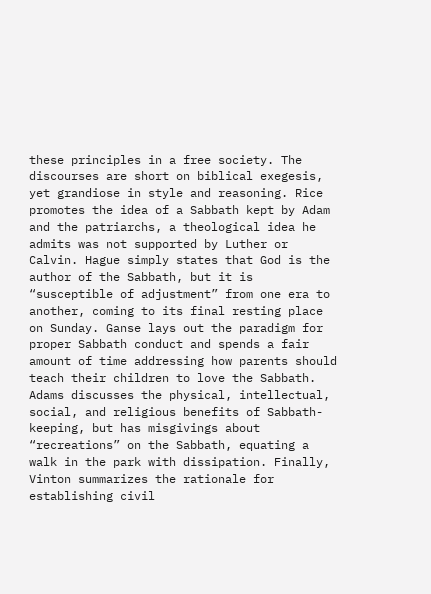these principles in a free society. The discourses are short on biblical exegesis, yet grandiose in style and reasoning. Rice promotes the idea of a Sabbath kept by Adam and the patriarchs, a theological idea he admits was not supported by Luther or Calvin. Hague simply states that God is the author of the Sabbath, but it is “susceptible of adjustment” from one era to another, coming to its final resting place on Sunday. Ganse lays out the paradigm for proper Sabbath conduct and spends a fair amount of time addressing how parents should teach their children to love the Sabbath. Adams discusses the physical, intellectual, social, and religious benefits of Sabbath-keeping, but has misgivings about “recreations” on the Sabbath, equating a walk in the park with dissipation. Finally, Vinton summarizes the rationale for establishing civil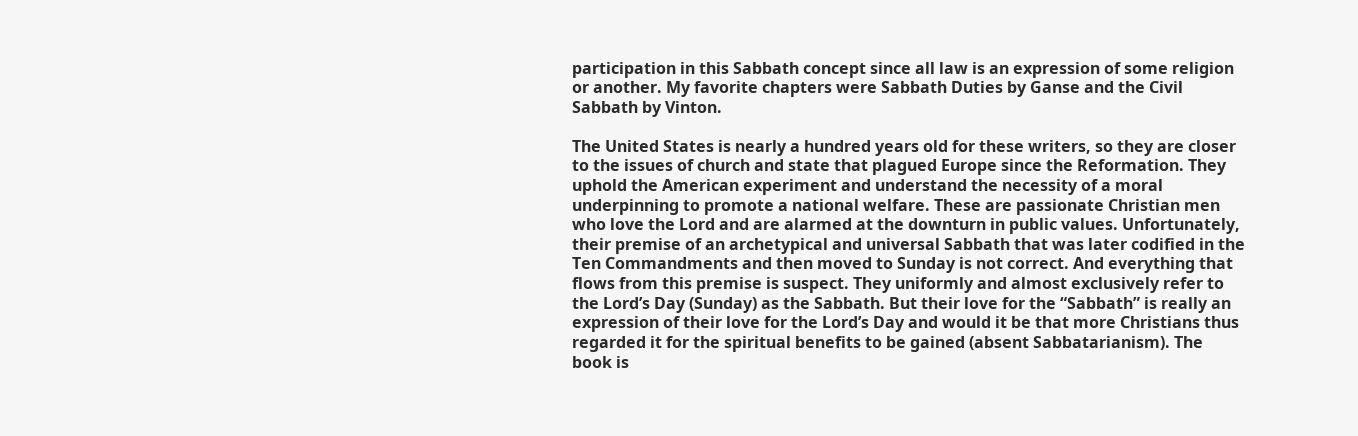participation in this Sabbath concept since all law is an expression of some religion or another. My favorite chapters were Sabbath Duties by Ganse and the Civil Sabbath by Vinton.

The United States is nearly a hundred years old for these writers, so they are closer to the issues of church and state that plagued Europe since the Reformation. They uphold the American experiment and understand the necessity of a moral underpinning to promote a national welfare. These are passionate Christian men who love the Lord and are alarmed at the downturn in public values. Unfortunately, their premise of an archetypical and universal Sabbath that was later codified in the Ten Commandments and then moved to Sunday is not correct. And everything that flows from this premise is suspect. They uniformly and almost exclusively refer to the Lord’s Day (Sunday) as the Sabbath. But their love for the “Sabbath” is really an expression of their love for the Lord’s Day and would it be that more Christians thus regarded it for the spiritual benefits to be gained (absent Sabbatarianism). The book is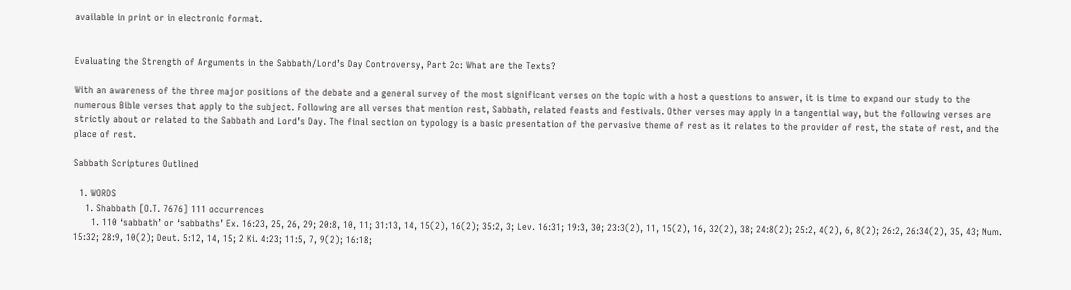available in print or in electronic format.


Evaluating the Strength of Arguments in the Sabbath/Lord’s Day Controversy, Part 2c: What are the Texts?

With an awareness of the three major positions of the debate and a general survey of the most significant verses on the topic with a host a questions to answer, it is time to expand our study to the numerous Bible verses that apply to the subject. Following are all verses that mention rest, Sabbath, related feasts and festivals. Other verses may apply in a tangential way, but the following verses are strictly about or related to the Sabbath and Lord’s Day. The final section on typology is a basic presentation of the pervasive theme of rest as it relates to the provider of rest, the state of rest, and the place of rest.

Sabbath Scriptures Outlined

  1. WORDS
    1. Shabbath [O.T. 7676] 111 occurrences
      1. 110 ‘sabbath’ or ‘sabbaths’ Ex. 16:23, 25, 26, 29; 20:8, 10, 11; 31:13, 14, 15(2), 16(2); 35:2, 3; Lev. 16:31; 19:3, 30; 23:3(2), 11, 15(2), 16, 32(2), 38; 24:8(2); 25:2, 4(2), 6, 8(2); 26:2, 26:34(2), 35, 43; Num. 15:32; 28:9, 10(2); Deut. 5:12, 14, 15; 2 Ki. 4:23; 11:5, 7, 9(2); 16:18;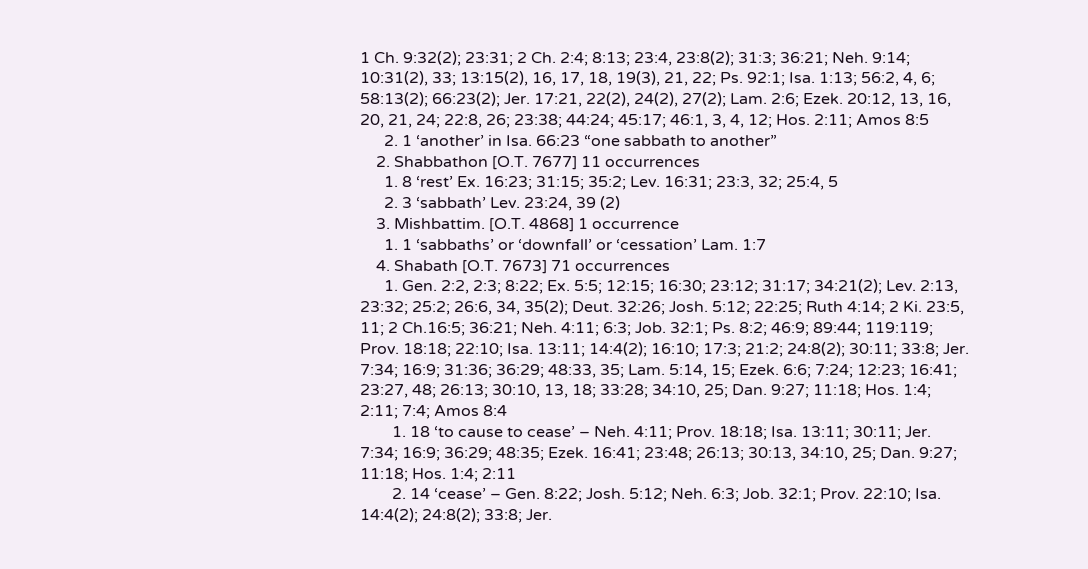1 Ch. 9:32(2); 23:31; 2 Ch. 2:4; 8:13; 23:4, 23:8(2); 31:3; 36:21; Neh. 9:14; 10:31(2), 33; 13:15(2), 16, 17, 18, 19(3), 21, 22; Ps. 92:1; Isa. 1:13; 56:2, 4, 6; 58:13(2); 66:23(2); Jer. 17:21, 22(2), 24(2), 27(2); Lam. 2:6; Ezek. 20:12, 13, 16, 20, 21, 24; 22:8, 26; 23:38; 44:24; 45:17; 46:1, 3, 4, 12; Hos. 2:11; Amos 8:5
      2. 1 ‘another’ in Isa. 66:23 “one sabbath to another”
    2. Shabbathon [O.T. 7677] 11 occurrences
      1. 8 ‘rest’ Ex. 16:23; 31:15; 35:2; Lev. 16:31; 23:3, 32; 25:4, 5
      2. 3 ‘sabbath’ Lev. 23:24, 39 (2)
    3. Mishbattim. [O.T. 4868] 1 occurrence
      1. 1 ‘sabbaths’ or ‘downfall’ or ‘cessation’ Lam. 1:7
    4. Shabath [O.T. 7673] 71 occurrences
      1. Gen. 2:2, 2:3; 8:22; Ex. 5:5; 12:15; 16:30; 23:12; 31:17; 34:21(2); Lev. 2:13, 23:32; 25:2; 26:6, 34, 35(2); Deut. 32:26; Josh. 5:12; 22:25; Ruth 4:14; 2 Ki. 23:5, 11; 2 Ch.16:5; 36:21; Neh. 4:11; 6:3; Job. 32:1; Ps. 8:2; 46:9; 89:44; 119:119; Prov. 18:18; 22:10; Isa. 13:11; 14:4(2); 16:10; 17:3; 21:2; 24:8(2); 30:11; 33:8; Jer. 7:34; 16:9; 31:36; 36:29; 48:33, 35; Lam. 5:14, 15; Ezek. 6:6; 7:24; 12:23; 16:41; 23:27, 48; 26:13; 30:10, 13, 18; 33:28; 34:10, 25; Dan. 9:27; 11:18; Hos. 1:4; 2:11; 7:4; Amos 8:4
        1. 18 ‘to cause to cease’ – Neh. 4:11; Prov. 18:18; Isa. 13:11; 30:11; Jer. 7:34; 16:9; 36:29; 48:35; Ezek. 16:41; 23:48; 26:13; 30:13, 34:10, 25; Dan. 9:27; 11:18; Hos. 1:4; 2:11
        2. 14 ‘cease’ – Gen. 8:22; Josh. 5:12; Neh. 6:3; Job. 32:1; Prov. 22:10; Isa. 14:4(2); 24:8(2); 33:8; Jer.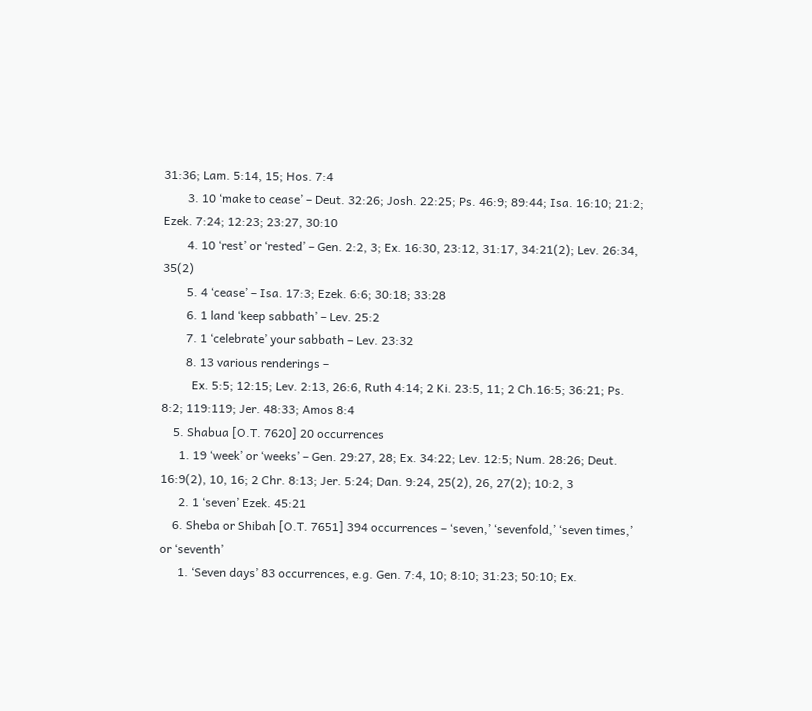31:36; Lam. 5:14, 15; Hos. 7:4
        3. 10 ‘make to cease’ – Deut. 32:26; Josh. 22:25; Ps. 46:9; 89:44; Isa. 16:10; 21:2; Ezek. 7:24; 12:23; 23:27, 30:10
        4. 10 ‘rest’ or ‘rested’ – Gen. 2:2, 3; Ex. 16:30, 23:12, 31:17, 34:21(2); Lev. 26:34, 35(2)
        5. 4 ‘cease’ – Isa. 17:3; Ezek. 6:6; 30:18; 33:28
        6. 1 land ‘keep sabbath’ – Lev. 25:2
        7. 1 ‘celebrate’ your sabbath – Lev. 23:32
        8. 13 various renderings –
          Ex. 5:5; 12:15; Lev. 2:13, 26:6, Ruth 4:14; 2 Ki. 23:5, 11; 2 Ch.16:5; 36:21; Ps. 8:2; 119:119; Jer. 48:33; Amos 8:4
    5. Shabua [O.T. 7620] 20 occurrences
      1. 19 ‘week’ or ‘weeks’ – Gen. 29:27, 28; Ex. 34:22; Lev. 12:5; Num. 28:26; Deut. 16:9(2), 10, 16; 2 Chr. 8:13; Jer. 5:24; Dan. 9:24, 25(2), 26, 27(2); 10:2, 3
      2. 1 ‘seven’ Ezek. 45:21
    6. Sheba or Shibah [O.T. 7651] 394 occurrences – ‘seven,’ ‘sevenfold,’ ‘seven times,’ or ‘seventh’
      1. ‘Seven days’ 83 occurrences, e.g. Gen. 7:4, 10; 8:10; 31:23; 50:10; Ex.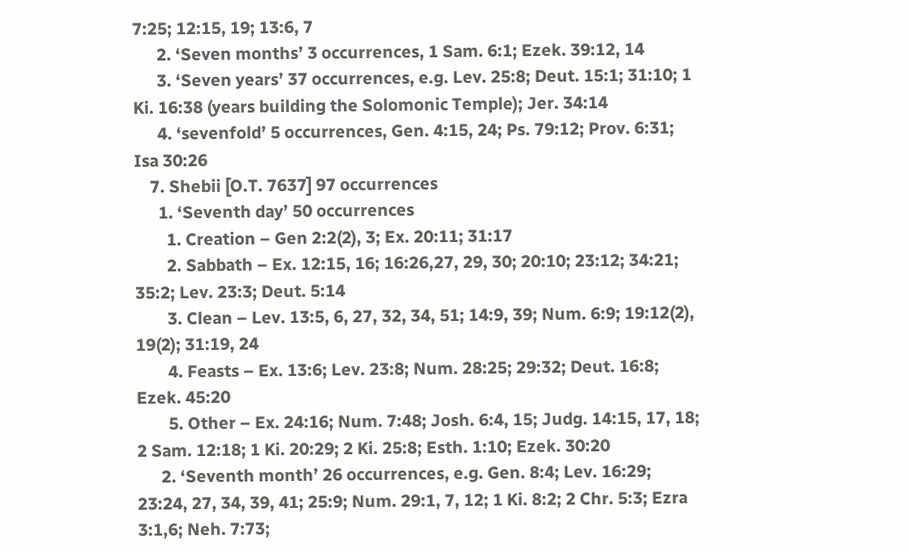7:25; 12:15, 19; 13:6, 7
      2. ‘Seven months’ 3 occurrences, 1 Sam. 6:1; Ezek. 39:12, 14
      3. ‘Seven years’ 37 occurrences, e.g. Lev. 25:8; Deut. 15:1; 31:10; 1 Ki. 16:38 (years building the Solomonic Temple); Jer. 34:14
      4. ‘sevenfold’ 5 occurrences, Gen. 4:15, 24; Ps. 79:12; Prov. 6:31; Isa 30:26
    7. Shebii [O.T. 7637] 97 occurrences
      1. ‘Seventh day’ 50 occurrences
        1. Creation – Gen 2:2(2), 3; Ex. 20:11; 31:17
        2. Sabbath – Ex. 12:15, 16; 16:26,27, 29, 30; 20:10; 23:12; 34:21; 35:2; Lev. 23:3; Deut. 5:14
        3. Clean – Lev. 13:5, 6, 27, 32, 34, 51; 14:9, 39; Num. 6:9; 19:12(2), 19(2); 31:19, 24
        4. Feasts – Ex. 13:6; Lev. 23:8; Num. 28:25; 29:32; Deut. 16:8; Ezek. 45:20
        5. Other – Ex. 24:16; Num. 7:48; Josh. 6:4, 15; Judg. 14:15, 17, 18; 2 Sam. 12:18; 1 Ki. 20:29; 2 Ki. 25:8; Esth. 1:10; Ezek. 30:20
      2. ‘Seventh month’ 26 occurrences, e.g. Gen. 8:4; Lev. 16:29; 23:24, 27, 34, 39, 41; 25:9; Num. 29:1, 7, 12; 1 Ki. 8:2; 2 Chr. 5:3; Ezra 3:1,6; Neh. 7:73;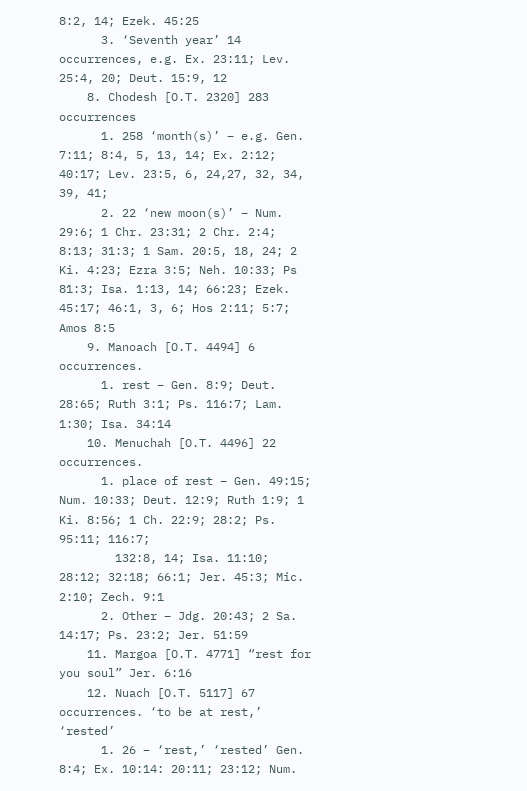8:2, 14; Ezek. 45:25
      3. ‘Seventh year’ 14 occurrences, e.g. Ex. 23:11; Lev. 25:4, 20; Deut. 15:9, 12
    8. Chodesh [O.T. 2320] 283 occurrences
      1. 258 ‘month(s)’ – e.g. Gen. 7:11; 8:4, 5, 13, 14; Ex. 2:12; 40:17; Lev. 23:5, 6, 24,27, 32, 34, 39, 41;
      2. 22 ‘new moon(s)’ – Num. 29:6; 1 Chr. 23:31; 2 Chr. 2:4; 8:13; 31:3; 1 Sam. 20:5, 18, 24; 2 Ki. 4:23; Ezra 3:5; Neh. 10:33; Ps 81:3; Isa. 1:13, 14; 66:23; Ezek. 45:17; 46:1, 3, 6; Hos 2:11; 5:7; Amos 8:5
    9. Manoach [O.T. 4494] 6 occurrences.
      1. rest – Gen. 8:9; Deut. 28:65; Ruth 3:1; Ps. 116:7; Lam. 1:30; Isa. 34:14
    10. Menuchah [O.T. 4496] 22 occurrences.
      1. place of rest – Gen. 49:15; Num. 10:33; Deut. 12:9; Ruth 1:9; 1 Ki. 8:56; 1 Ch. 22:9; 28:2; Ps. 95:11; 116:7;
        132:8, 14; Isa. 11:10; 28:12; 32:18; 66:1; Jer. 45:3; Mic. 2:10; Zech. 9:1
      2. Other – Jdg. 20:43; 2 Sa. 14:17; Ps. 23:2; Jer. 51:59
    11. Margoa [O.T. 4771] “rest for you soul” Jer. 6:16
    12. Nuach [O.T. 5117] 67 occurrences. ‘to be at rest,’ ‘rested’
      1. 26 – ‘rest,’ ‘rested’ Gen. 8:4; Ex. 10:14: 20:11; 23:12; Num.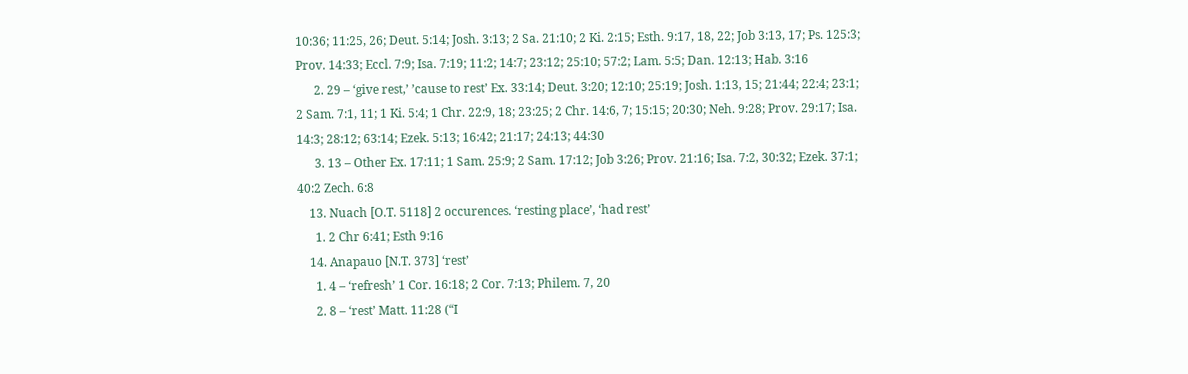10:36; 11:25, 26; Deut. 5:14; Josh. 3:13; 2 Sa. 21:10; 2 Ki. 2:15; Esth. 9:17, 18, 22; Job 3:13, 17; Ps. 125:3; Prov. 14:33; Eccl. 7:9; Isa. 7:19; 11:2; 14:7; 23:12; 25:10; 57:2; Lam. 5:5; Dan. 12:13; Hab. 3:16
      2. 29 – ‘give rest,’ ’cause to rest’ Ex. 33:14; Deut. 3:20; 12:10; 25:19; Josh. 1:13, 15; 21:44; 22:4; 23:1; 2 Sam. 7:1, 11; 1 Ki. 5:4; 1 Chr. 22:9, 18; 23:25; 2 Chr. 14:6, 7; 15:15; 20:30; Neh. 9:28; Prov. 29:17; Isa. 14:3; 28:12; 63:14; Ezek. 5:13; 16:42; 21:17; 24:13; 44:30
      3. 13 – Other Ex. 17:11; 1 Sam. 25:9; 2 Sam. 17:12; Job 3:26; Prov. 21:16; Isa. 7:2, 30:32; Ezek. 37:1; 40:2 Zech. 6:8
    13. Nuach [O.T. 5118] 2 occurences. ‘resting place’, ‘had rest’
      1. 2 Chr 6:41; Esth 9:16
    14. Anapauo [N.T. 373] ‘rest’
      1. 4 – ‘refresh’ 1 Cor. 16:18; 2 Cor. 7:13; Philem. 7, 20
      2. 8 – ‘rest’ Matt. 11:28 (“I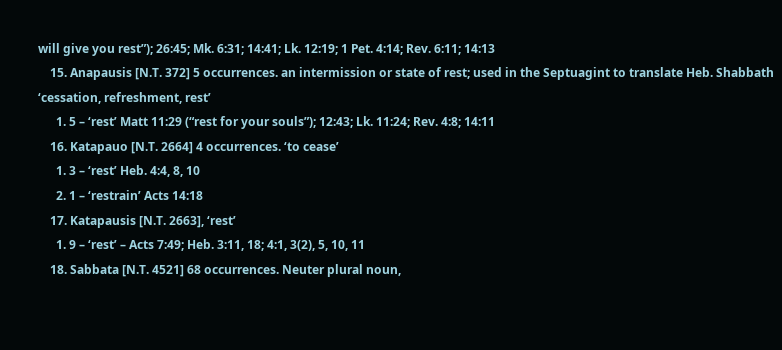will give you rest”); 26:45; Mk. 6:31; 14:41; Lk. 12:19; 1 Pet. 4:14; Rev. 6:11; 14:13
    15. Anapausis [N.T. 372] 5 occurrences. an intermission or state of rest; used in the Septuagint to translate Heb. Shabbath ‘cessation, refreshment, rest’
      1. 5 – ‘rest’ Matt 11:29 (“rest for your souls”); 12:43; Lk. 11:24; Rev. 4:8; 14:11
    16. Katapauo [N.T. 2664] 4 occurrences. ‘to cease’
      1. 3 – ‘rest’ Heb. 4:4, 8, 10
      2. 1 – ‘restrain’ Acts 14:18
    17. Katapausis [N.T. 2663], ‘rest’
      1. 9 – ‘rest’ – Acts 7:49; Heb. 3:11, 18; 4:1, 3(2), 5, 10, 11
    18. Sabbata [N.T. 4521] 68 occurrences. Neuter plural noun,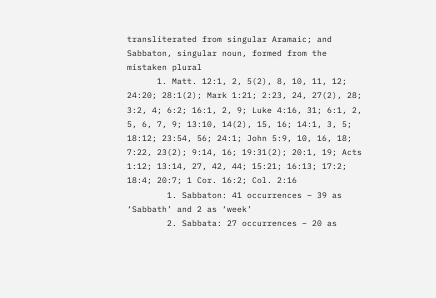transliterated from singular Aramaic; and Sabbaton, singular noun, formed from the mistaken plural
      1. Matt. 12:1, 2, 5(2), 8, 10, 11, 12; 24:20; 28:1(2); Mark 1:21; 2:23, 24, 27(2), 28; 3:2, 4; 6:2; 16:1, 2, 9; Luke 4:16, 31; 6:1, 2, 5, 6, 7, 9; 13:10, 14(2), 15, 16; 14:1, 3, 5; 18:12; 23:54, 56; 24:1; John 5:9, 10, 16, 18; 7:22, 23(2); 9:14, 16; 19:31(2); 20:1, 19; Acts 1:12; 13:14, 27, 42, 44; 15:21; 16:13; 17:2; 18:4; 20:7; 1 Cor. 16:2; Col. 2:16
        1. Sabbaton: 41 occurrences – 39 as ‘Sabbath’ and 2 as ‘week’
        2. Sabbata: 27 occurrences – 20 as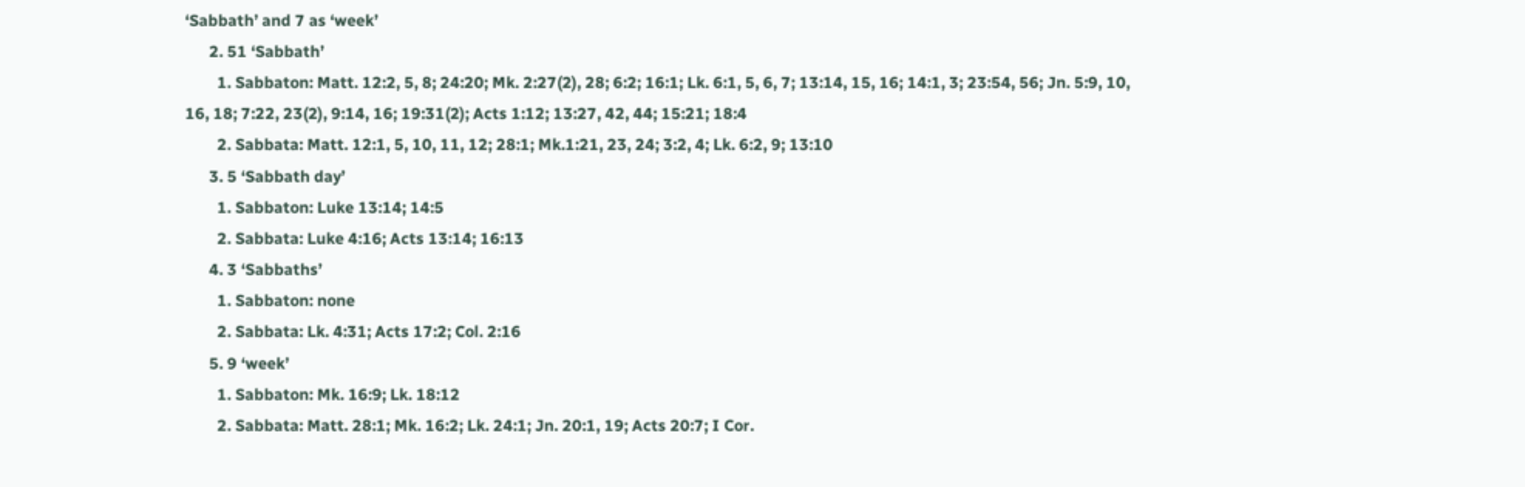‘Sabbath’ and 7 as ‘week’
      2. 51 ‘Sabbath’
        1. Sabbaton: Matt. 12:2, 5, 8; 24:20; Mk. 2:27(2), 28; 6:2; 16:1; Lk. 6:1, 5, 6, 7; 13:14, 15, 16; 14:1, 3; 23:54, 56; Jn. 5:9, 10, 16, 18; 7:22, 23(2), 9:14, 16; 19:31(2); Acts 1:12; 13:27, 42, 44; 15:21; 18:4
        2. Sabbata: Matt. 12:1, 5, 10, 11, 12; 28:1; Mk.1:21, 23, 24; 3:2, 4; Lk. 6:2, 9; 13:10
      3. 5 ‘Sabbath day’
        1. Sabbaton: Luke 13:14; 14:5
        2. Sabbata: Luke 4:16; Acts 13:14; 16:13
      4. 3 ‘Sabbaths’
        1. Sabbaton: none
        2. Sabbata: Lk. 4:31; Acts 17:2; Col. 2:16
      5. 9 ‘week’
        1. Sabbaton: Mk. 16:9; Lk. 18:12
        2. Sabbata: Matt. 28:1; Mk. 16:2; Lk. 24:1; Jn. 20:1, 19; Acts 20:7; I Cor.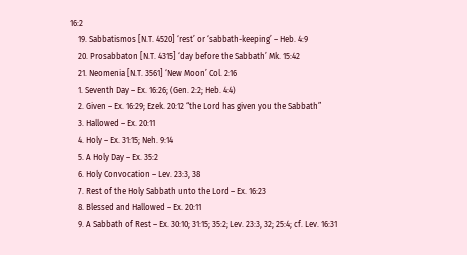16:2
    19. Sabbatismos [N.T. 4520] ‘rest’ or ‘sabbath-keeping’ – Heb. 4:9
    20. Prosabbaton [N.T. 4315] ‘day before the Sabbath’ Mk. 15:42
    21. Neomenia [N.T. 3561] ‘New Moon’ Col. 2:16
    1. Seventh Day – Ex. 16:26; (Gen. 2:2; Heb. 4:4)
    2. Given – Ex. 16:29; Ezek. 20:12 “the Lord has given you the Sabbath”
    3. Hallowed – Ex. 20:11
    4. Holy – Ex. 31:15; Neh. 9:14
    5. A Holy Day – Ex. 35:2
    6. Holy Convocation – Lev. 23:3, 38
    7. Rest of the Holy Sabbath unto the Lord – Ex. 16:23
    8. Blessed and Hallowed – Ex. 20:11
    9. A Sabbath of Rest – Ex. 30:10; 31:15; 35:2; Lev. 23:3, 32; 25:4; cf. Lev. 16:31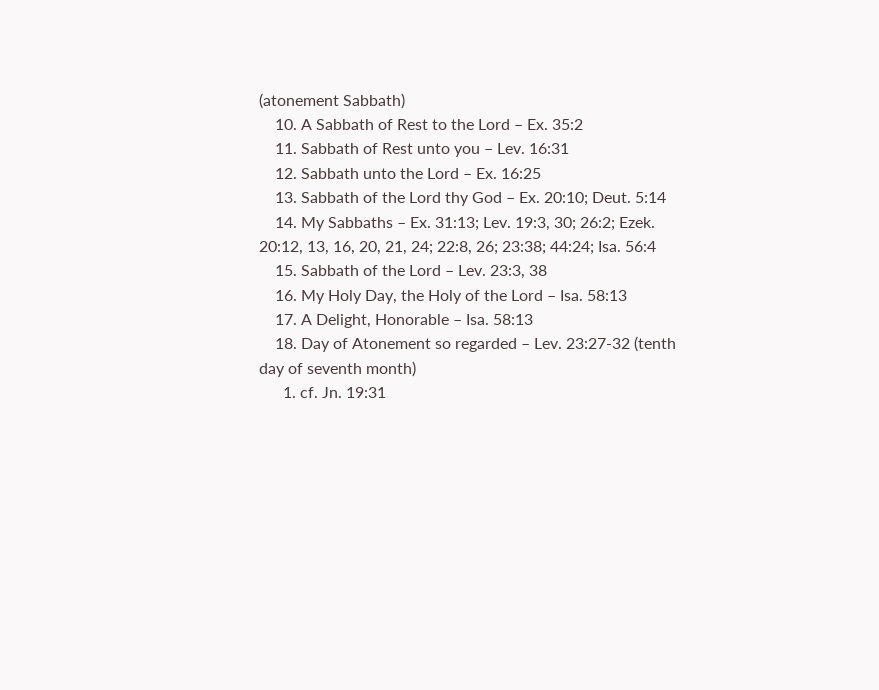(atonement Sabbath)
    10. A Sabbath of Rest to the Lord – Ex. 35:2
    11. Sabbath of Rest unto you – Lev. 16:31
    12. Sabbath unto the Lord – Ex. 16:25
    13. Sabbath of the Lord thy God – Ex. 20:10; Deut. 5:14
    14. My Sabbaths – Ex. 31:13; Lev. 19:3, 30; 26:2; Ezek. 20:12, 13, 16, 20, 21, 24; 22:8, 26; 23:38; 44:24; Isa. 56:4
    15. Sabbath of the Lord – Lev. 23:3, 38
    16. My Holy Day, the Holy of the Lord – Isa. 58:13
    17. A Delight, Honorable – Isa. 58:13
    18. Day of Atonement so regarded – Lev. 23:27-32 (tenth day of seventh month)
      1. cf. Jn. 19:31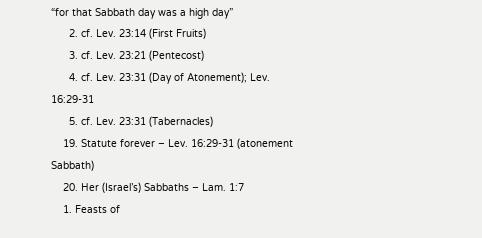“for that Sabbath day was a high day”
      2. cf. Lev. 23:14 (First Fruits)
      3. cf. Lev. 23:21 (Pentecost)
      4. cf. Lev. 23:31 (Day of Atonement); Lev. 16:29-31
      5. cf. Lev. 23:31 (Tabernacles)
    19. Statute forever – Lev. 16:29-31 (atonement Sabbath)
    20. Her (Israel’s) Sabbaths – Lam. 1:7
    1. Feasts of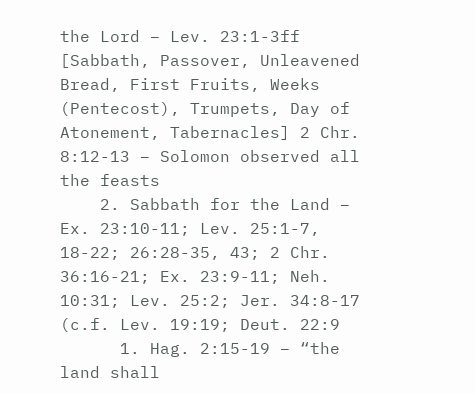the Lord – Lev. 23:1-3ff [Sabbath, Passover, Unleavened Bread, First Fruits, Weeks (Pentecost), Trumpets, Day of Atonement, Tabernacles] 2 Chr. 8:12-13 – Solomon observed all the feasts
    2. Sabbath for the Land – Ex. 23:10-11; Lev. 25:1-7, 18-22; 26:28-35, 43; 2 Chr. 36:16-21; Ex. 23:9-11; Neh. 10:31; Lev. 25:2; Jer. 34:8-17 (c.f. Lev. 19:19; Deut. 22:9
      1. Hag. 2:15-19 – “the land shall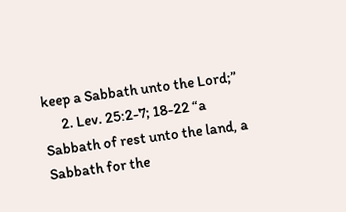keep a Sabbath unto the Lord;”
      2. Lev. 25:2-7; 18-22 “a Sabbath of rest unto the land, a Sabbath for the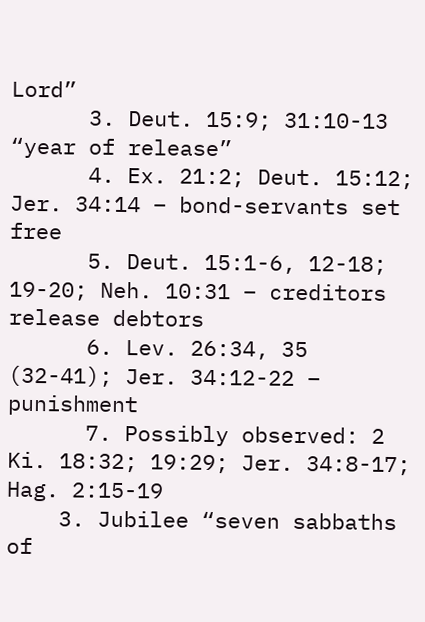Lord”
      3. Deut. 15:9; 31:10-13 “year of release”
      4. Ex. 21:2; Deut. 15:12; Jer. 34:14 – bond-servants set free
      5. Deut. 15:1-6, 12-18; 19-20; Neh. 10:31 – creditors release debtors
      6. Lev. 26:34, 35 (32-41); Jer. 34:12-22 – punishment
      7. Possibly observed: 2 Ki. 18:32; 19:29; Jer. 34:8-17; Hag. 2:15-19
    3. Jubilee “seven sabbaths of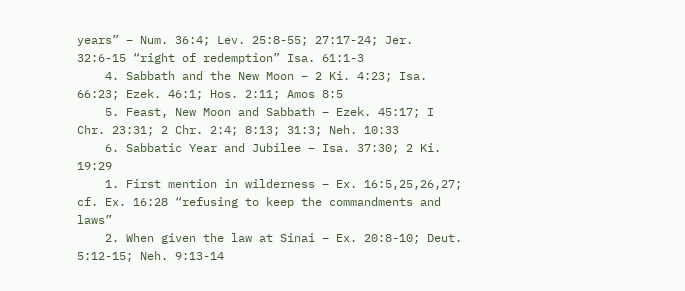years” – Num. 36:4; Lev. 25:8-55; 27:17-24; Jer. 32:6-15 “right of redemption” Isa. 61:1-3
    4. Sabbath and the New Moon – 2 Ki. 4:23; Isa. 66:23; Ezek. 46:1; Hos. 2:11; Amos 8:5
    5. Feast, New Moon and Sabbath – Ezek. 45:17; I Chr. 23:31; 2 Chr. 2:4; 8:13; 31:3; Neh. 10:33
    6. Sabbatic Year and Jubilee – Isa. 37:30; 2 Ki. 19:29
    1. First mention in wilderness – Ex. 16:5,25,26,27; cf. Ex. 16:28 “refusing to keep the commandments and laws”
    2. When given the law at Sinai – Ex. 20:8-10; Deut. 5:12-15; Neh. 9:13-14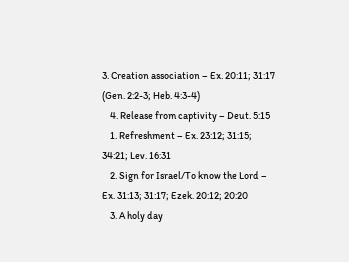3. Creation association – Ex. 20:11; 31:17 (Gen. 2:2-3; Heb. 4:3-4)
    4. Release from captivity – Deut. 5:15
    1. Refreshment – Ex. 23:12; 31:15; 34:21; Lev. 16:31
    2. Sign for Israel/To know the Lord – Ex. 31:13; 31:17; Ezek. 20:12; 20:20
    3. A holy day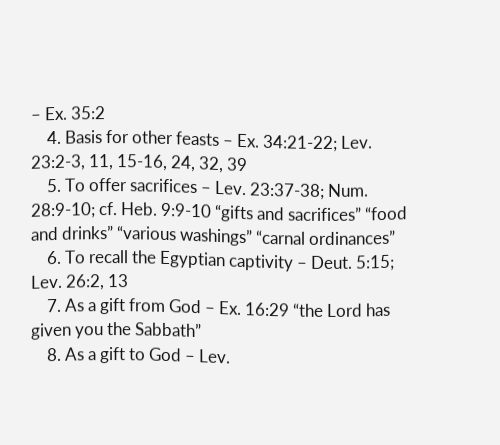– Ex. 35:2
    4. Basis for other feasts – Ex. 34:21-22; Lev. 23:2-3, 11, 15-16, 24, 32, 39
    5. To offer sacrifices – Lev. 23:37-38; Num. 28:9-10; cf. Heb. 9:9-10 “gifts and sacrifices” “food and drinks” “various washings” “carnal ordinances”
    6. To recall the Egyptian captivity – Deut. 5:15; Lev. 26:2, 13
    7. As a gift from God – Ex. 16:29 “the Lord has given you the Sabbath”
    8. As a gift to God – Lev.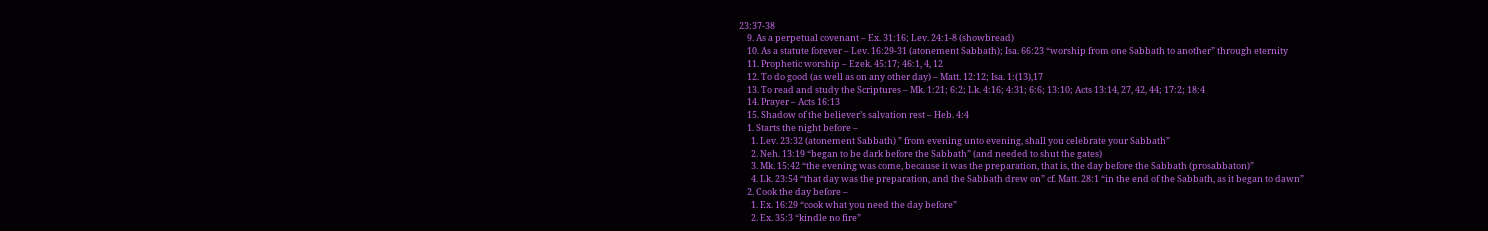23:37-38
    9. As a perpetual covenant – Ex. 31:16; Lev. 24:1-8 (showbread)
    10. As a statute forever – Lev. 16:29-31 (atonement Sabbath); Isa. 66:23 “worship from one Sabbath to another” through eternity
    11. Prophetic worship – Ezek. 45:17; 46:1, 4, 12
    12. To do good (as well as on any other day) – Matt. 12:12; Isa. 1:(13),17
    13. To read and study the Scriptures – Mk. 1:21; 6:2; Lk. 4:16; 4:31; 6:6; 13:10; Acts 13:14, 27, 42, 44; 17:2; 18:4
    14. Prayer – Acts 16:13
    15. Shadow of the believer’s salvation rest – Heb. 4:4
    1. Starts the night before –
      1. Lev. 23:32 (atonement Sabbath) ” from evening unto evening, shall you celebrate your Sabbath”
      2. Neh. 13:19 “began to be dark before the Sabbath” (and needed to shut the gates)
      3. Mk. 15:42 “the evening was come, because it was the preparation, that is, the day before the Sabbath (prosabbaton)”
      4. Lk. 23:54 “that day was the preparation, and the Sabbath drew on” cf. Matt. 28:1 “in the end of the Sabbath, as it began to dawn”
    2. Cook the day before –
      1. Ex. 16:29 “cook what you need the day before”
      2. Ex. 35:3 “kindle no fire”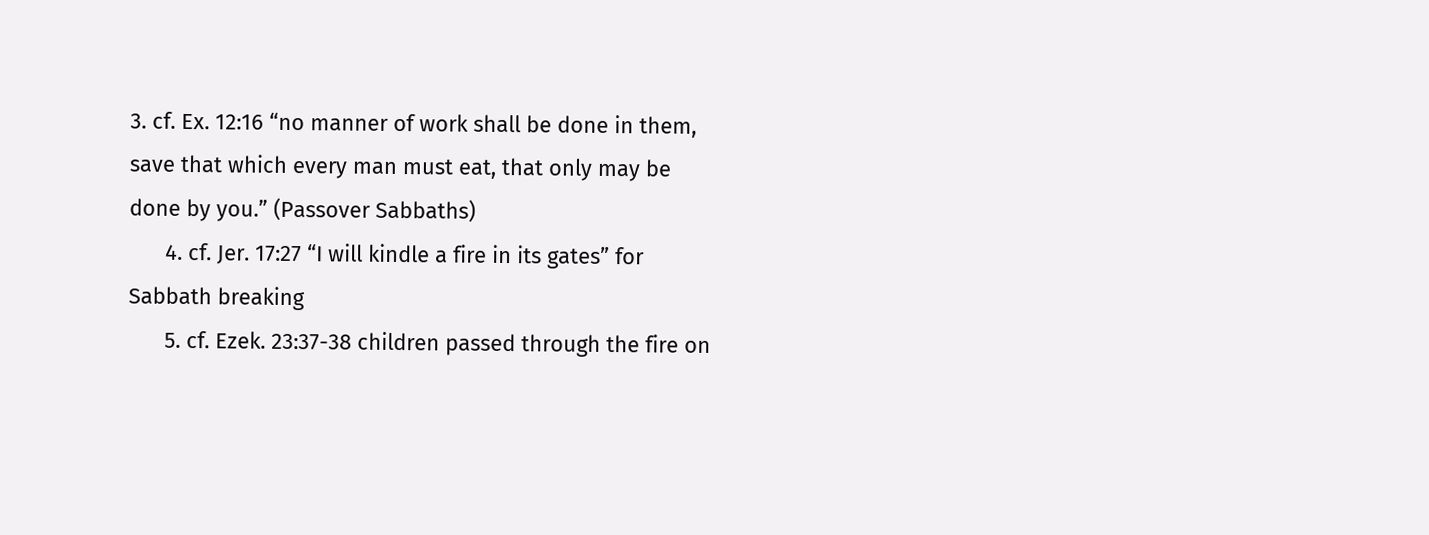3. cf. Ex. 12:16 “no manner of work shall be done in them, save that which every man must eat, that only may be done by you.” (Passover Sabbaths)
      4. cf. Jer. 17:27 “I will kindle a fire in its gates” for Sabbath breaking
      5. cf. Ezek. 23:37-38 children passed through the fire on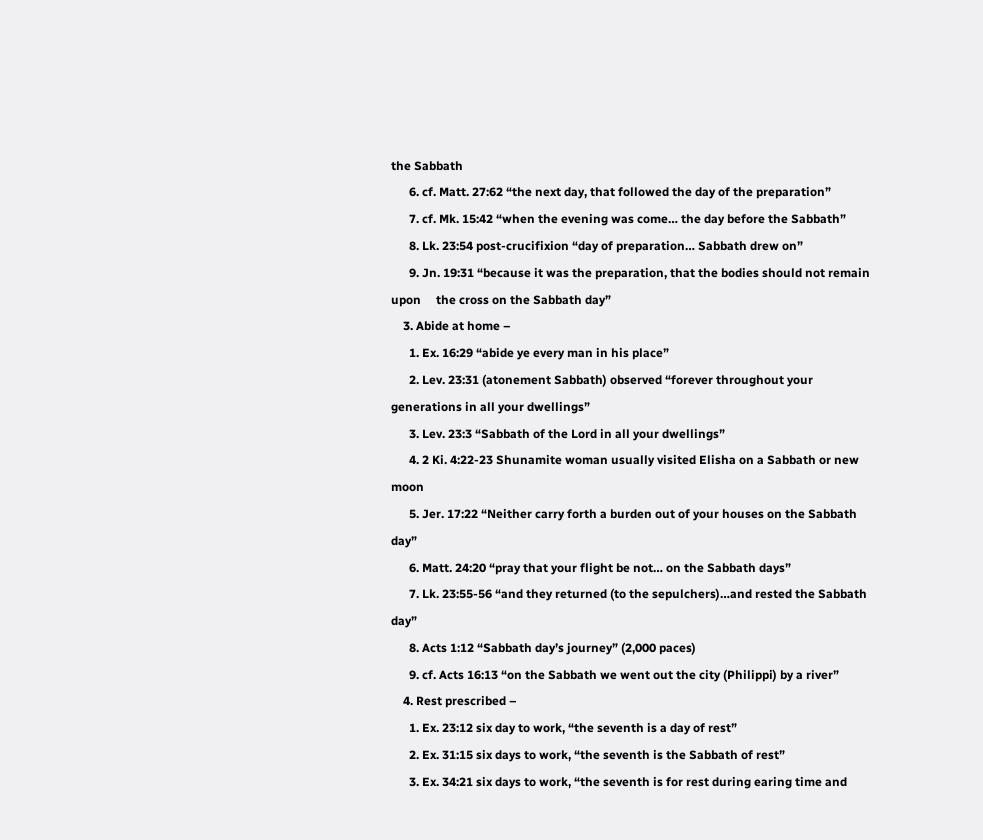the Sabbath
      6. cf. Matt. 27:62 “the next day, that followed the day of the preparation”
      7. cf. Mk. 15:42 “when the evening was come… the day before the Sabbath”
      8. Lk. 23:54 post-crucifixion “day of preparation… Sabbath drew on”
      9. Jn. 19:31 “because it was the preparation, that the bodies should not remain upon     the cross on the Sabbath day”
    3. Abide at home –
      1. Ex. 16:29 “abide ye every man in his place”
      2. Lev. 23:31 (atonement Sabbath) observed “forever throughout your generations in all your dwellings”
      3. Lev. 23:3 “Sabbath of the Lord in all your dwellings”
      4. 2 Ki. 4:22-23 Shunamite woman usually visited Elisha on a Sabbath or new moon
      5. Jer. 17:22 “Neither carry forth a burden out of your houses on the Sabbath day”
      6. Matt. 24:20 “pray that your flight be not… on the Sabbath days”
      7. Lk. 23:55-56 “and they returned (to the sepulchers)…and rested the Sabbath day”
      8. Acts 1:12 “Sabbath day’s journey” (2,000 paces)
      9. cf. Acts 16:13 “on the Sabbath we went out the city (Philippi) by a river”
    4. Rest prescribed –
      1. Ex. 23:12 six day to work, “the seventh is a day of rest”
      2. Ex. 31:15 six days to work, “the seventh is the Sabbath of rest”
      3. Ex. 34:21 six days to work, “the seventh is for rest during earing time and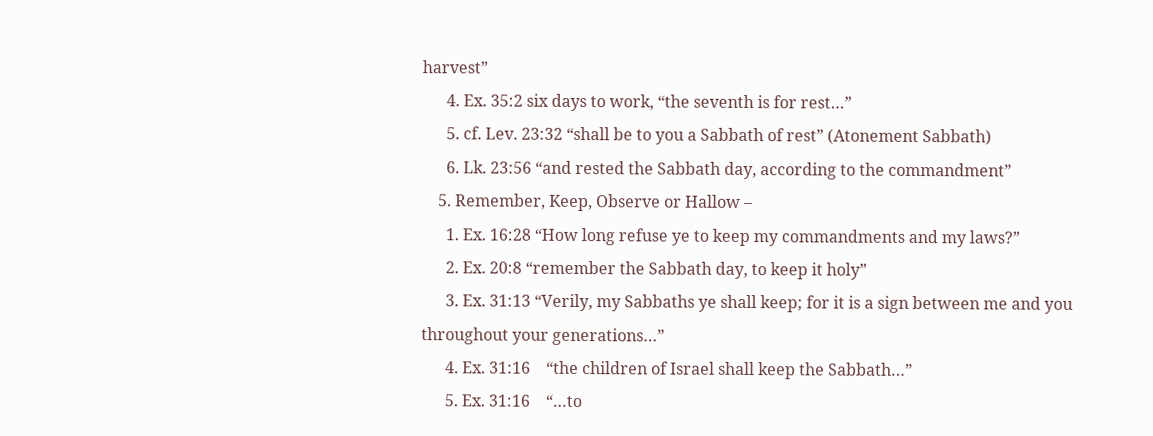harvest”
      4. Ex. 35:2 six days to work, “the seventh is for rest…”
      5. cf. Lev. 23:32 “shall be to you a Sabbath of rest” (Atonement Sabbath)
      6. Lk. 23:56 “and rested the Sabbath day, according to the commandment”
    5. Remember, Keep, Observe or Hallow –
      1. Ex. 16:28 “How long refuse ye to keep my commandments and my laws?”
      2. Ex. 20:8 “remember the Sabbath day, to keep it holy”
      3. Ex. 31:13 “Verily, my Sabbaths ye shall keep; for it is a sign between me and you throughout your generations…”
      4. Ex. 31:16    “the children of Israel shall keep the Sabbath…”
      5. Ex. 31:16    “…to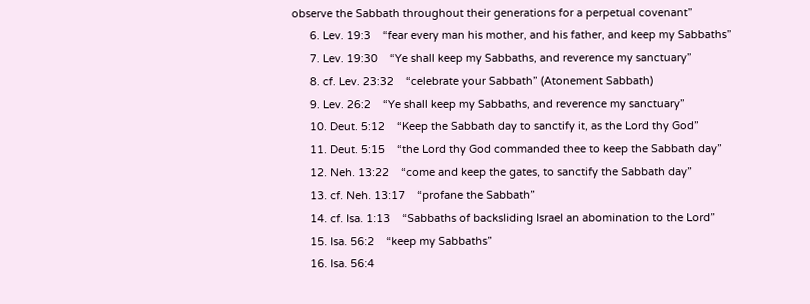observe the Sabbath throughout their generations for a perpetual covenant”
      6. Lev. 19:3    “fear every man his mother, and his father, and keep my Sabbaths”
      7. Lev. 19:30    “Ye shall keep my Sabbaths, and reverence my sanctuary”
      8. cf. Lev. 23:32    “celebrate your Sabbath” (Atonement Sabbath)
      9. Lev. 26:2    “Ye shall keep my Sabbaths, and reverence my sanctuary”
      10. Deut. 5:12    “Keep the Sabbath day to sanctify it, as the Lord thy God”
      11. Deut. 5:15    “the Lord thy God commanded thee to keep the Sabbath day”
      12. Neh. 13:22    “come and keep the gates, to sanctify the Sabbath day”
      13. cf. Neh. 13:17    “profane the Sabbath”
      14. cf. Isa. 1:13    “Sabbaths of backsliding Israel an abomination to the Lord”
      15. Isa. 56:2    “keep my Sabbaths”
      16. Isa. 56:4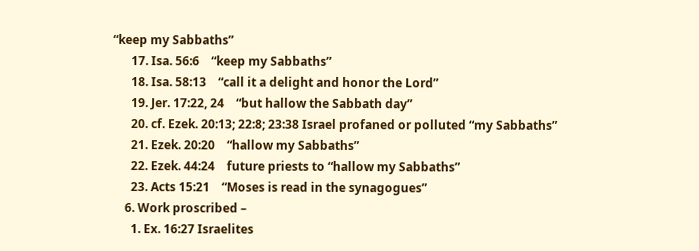“keep my Sabbaths”
      17. Isa. 56:6    “keep my Sabbaths”
      18. Isa. 58:13    “call it a delight and honor the Lord”
      19. Jer. 17:22, 24    “but hallow the Sabbath day”
      20. cf. Ezek. 20:13; 22:8; 23:38 Israel profaned or polluted “my Sabbaths”
      21. Ezek. 20:20    “hallow my Sabbaths”
      22. Ezek. 44:24    future priests to “hallow my Sabbaths”
      23. Acts 15:21    “Moses is read in the synagogues”
    6. Work proscribed –
      1. Ex. 16:27 Israelites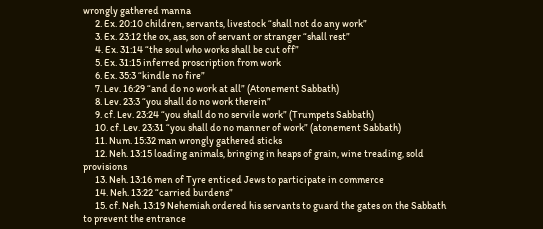wrongly gathered manna
      2. Ex. 20:10 children, servants, livestock “shall not do any work”
      3. Ex. 23:12 the ox, ass, son of servant or stranger “shall rest”
      4. Ex. 31:14 “the soul who works shall be cut off”
      5. Ex. 31:15 inferred proscription from work
      6. Ex. 35:3 “kindle no fire”
      7. Lev. 16:29 “and do no work at all” (Atonement Sabbath)
      8. Lev. 23:3 “you shall do no work therein”
      9. cf. Lev. 23:24 “you shall do no servile work” (Trumpets Sabbath)
      10. cf. Lev. 23:31 “you shall do no manner of work” (atonement Sabbath)
      11. Num. 15:32 man wrongly gathered sticks
      12. Neh. 13:15 loading animals, bringing in heaps of grain, wine treading, sold provisions
      13. Neh. 13:16 men of Tyre enticed Jews to participate in commerce
      14. Neh. 13:22 “carried burdens”
      15. cf. Neh. 13:19 Nehemiah ordered his servants to guard the gates on the Sabbath to prevent the entrance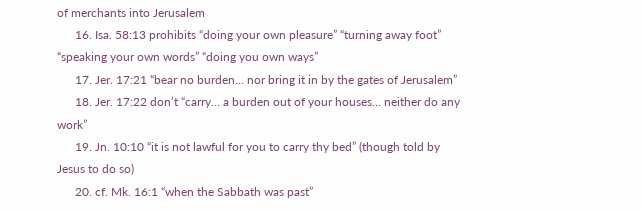of merchants into Jerusalem
      16. Isa. 58:13 prohibits “doing your own pleasure” “turning away foot” “speaking your own words” “doing you own ways”
      17. Jer. 17:21 “bear no burden… nor bring it in by the gates of Jerusalem”
      18. Jer. 17:22 don’t “carry… a burden out of your houses… neither do any work”
      19. Jn. 10:10 “it is not lawful for you to carry thy bed” (though told by Jesus to do so)
      20. cf. Mk. 16:1 “when the Sabbath was past”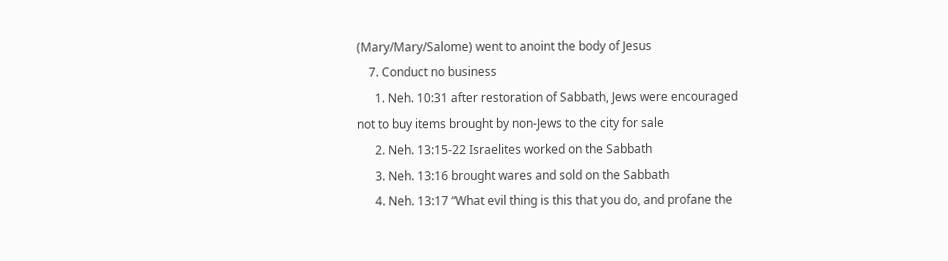(Mary/Mary/Salome) went to anoint the body of Jesus
    7. Conduct no business
      1. Neh. 10:31 after restoration of Sabbath, Jews were encouraged not to buy items brought by non-Jews to the city for sale
      2. Neh. 13:15-22 Israelites worked on the Sabbath
      3. Neh. 13:16 brought wares and sold on the Sabbath
      4. Neh. 13:17 “What evil thing is this that you do, and profane the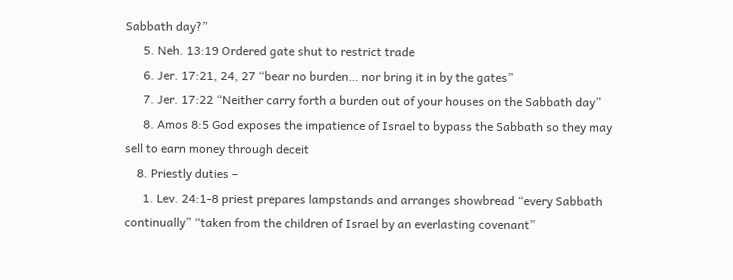Sabbath day?”
      5. Neh. 13:19 Ordered gate shut to restrict trade
      6. Jer. 17:21, 24, 27 “bear no burden… nor bring it in by the gates”
      7. Jer. 17:22 “Neither carry forth a burden out of your houses on the Sabbath day”
      8. Amos 8:5 God exposes the impatience of Israel to bypass the Sabbath so they may sell to earn money through deceit
    8. Priestly duties –
      1. Lev. 24:1-8 priest prepares lampstands and arranges showbread “every Sabbath continually” “taken from the children of Israel by an everlasting covenant”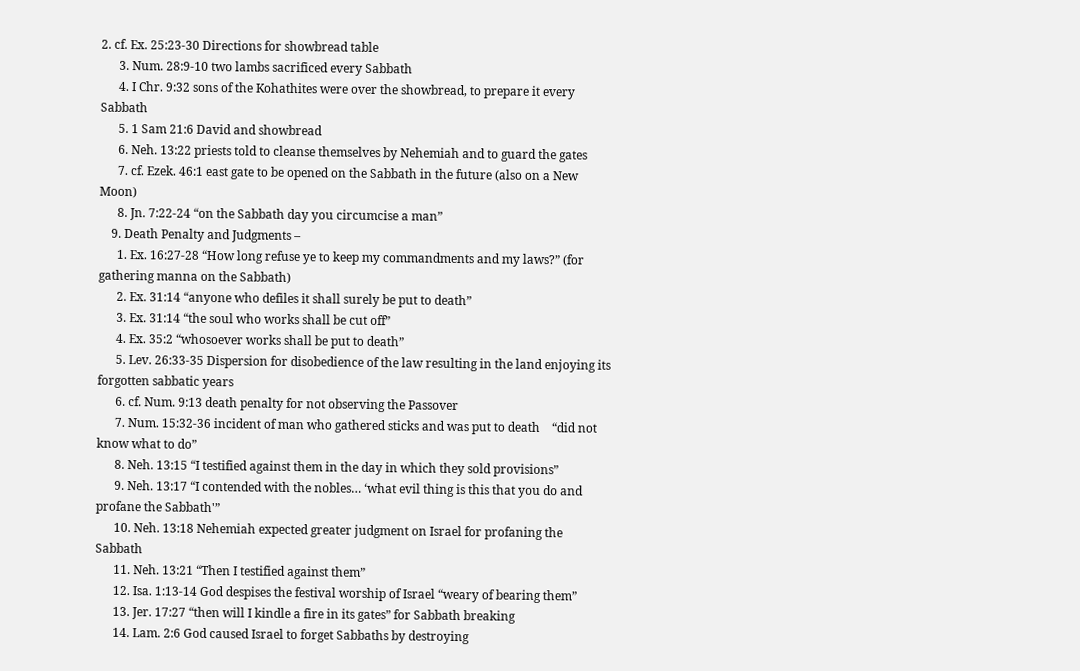2. cf. Ex. 25:23-30 Directions for showbread table
      3. Num. 28:9-10 two lambs sacrificed every Sabbath
      4. I Chr. 9:32 sons of the Kohathites were over the showbread, to prepare it every Sabbath
      5. 1 Sam 21:6 David and showbread
      6. Neh. 13:22 priests told to cleanse themselves by Nehemiah and to guard the gates
      7. cf. Ezek. 46:1 east gate to be opened on the Sabbath in the future (also on a New Moon)
      8. Jn. 7:22-24 “on the Sabbath day you circumcise a man”
    9. Death Penalty and Judgments –
      1. Ex. 16:27-28 “How long refuse ye to keep my commandments and my laws?” (for gathering manna on the Sabbath)
      2. Ex. 31:14 “anyone who defiles it shall surely be put to death”
      3. Ex. 31:14 “the soul who works shall be cut off”
      4. Ex. 35:2 “whosoever works shall be put to death”
      5. Lev. 26:33-35 Dispersion for disobedience of the law resulting in the land enjoying its forgotten sabbatic years
      6. cf. Num. 9:13 death penalty for not observing the Passover
      7. Num. 15:32-36 incident of man who gathered sticks and was put to death    “did not know what to do”
      8. Neh. 13:15 “I testified against them in the day in which they sold provisions”
      9. Neh. 13:17 “I contended with the nobles… ‘what evil thing is this that you do and profane the Sabbath'”
      10. Neh. 13:18 Nehemiah expected greater judgment on Israel for profaning the Sabbath
      11. Neh. 13:21 “Then I testified against them”
      12. Isa. 1:13-14 God despises the festival worship of Israel “weary of bearing them”
      13. Jer. 17:27 “then will I kindle a fire in its gates” for Sabbath breaking
      14. Lam. 2:6 God caused Israel to forget Sabbaths by destroying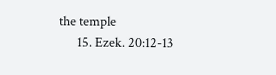the temple
      15. Ezek. 20:12-13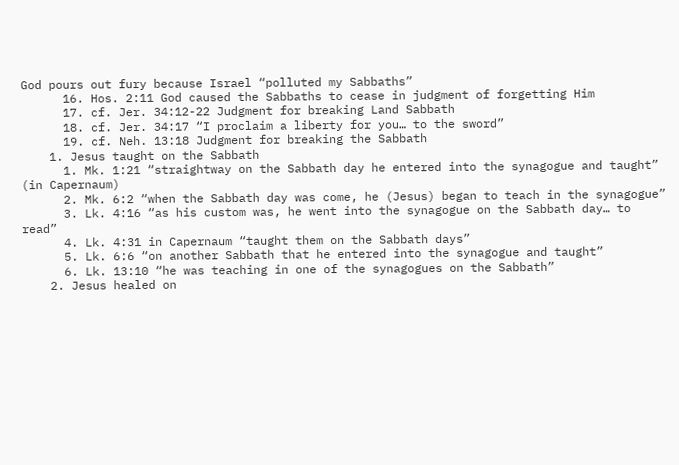God pours out fury because Israel “polluted my Sabbaths”
      16. Hos. 2:11 God caused the Sabbaths to cease in judgment of forgetting Him
      17. cf. Jer. 34:12-22 Judgment for breaking Land Sabbath
      18. cf. Jer. 34:17 “I proclaim a liberty for you… to the sword”
      19. cf. Neh. 13:18 Judgment for breaking the Sabbath
    1. Jesus taught on the Sabbath
      1. Mk. 1:21 “straightway on the Sabbath day he entered into the synagogue and taught” (in Capernaum)
      2. Mk. 6:2 “when the Sabbath day was come, he (Jesus) began to teach in the synagogue”
      3. Lk. 4:16 “as his custom was, he went into the synagogue on the Sabbath day… to read”
      4. Lk. 4:31 in Capernaum “taught them on the Sabbath days”
      5. Lk. 6:6 “on another Sabbath that he entered into the synagogue and taught”
      6. Lk. 13:10 “he was teaching in one of the synagogues on the Sabbath”
    2. Jesus healed on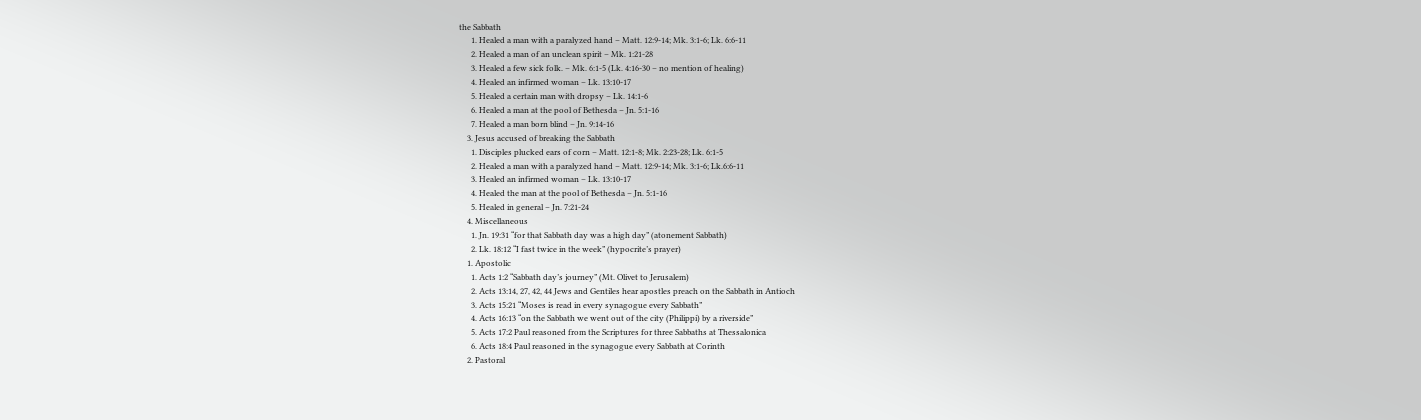the Sabbath
      1. Healed a man with a paralyzed hand – Matt. 12:9-14; Mk. 3:1-6; Lk. 6:6-11
      2. Healed a man of an unclean spirit – Mk. 1:21-28
      3. Healed a few sick folk. – Mk. 6:1-5 (Lk. 4:16-30 – no mention of healing)
      4. Healed an infirmed woman – Lk. 13:10-17
      5. Healed a certain man with dropsy – Lk. 14:1-6
      6. Healed a man at the pool of Bethesda – Jn. 5:1-16
      7. Healed a man born blind – Jn. 9:14-16
    3. Jesus accused of breaking the Sabbath
      1. Disciples plucked ears of corn – Matt. 12:1-8; Mk. 2:23-28; Lk. 6:1-5
      2. Healed a man with a paralyzed hand – Matt. 12:9-14; Mk. 3:1-6; Lk.6:6-11
      3. Healed an infirmed woman – Lk. 13:10-17
      4. Healed the man at the pool of Bethesda – Jn. 5:1-16
      5. Healed in general – Jn. 7:21-24
    4. Miscellaneous
      1. Jn. 19:31 “for that Sabbath day was a high day” (atonement Sabbath)
      2. Lk. 18:12 “I fast twice in the week” (hypocrite’s prayer)
    1. Apostolic
      1. Acts 1:2 “Sabbath day’s journey” (Mt. Olivet to Jerusalem)
      2. Acts 13:14, 27, 42, 44 Jews and Gentiles hear apostles preach on the Sabbath in Antioch
      3. Acts 15:21 “Moses is read in every synagogue every Sabbath”
      4. Acts 16:13 “on the Sabbath we went out of the city (Philippi) by a riverside”
      5. Acts 17:2 Paul reasoned from the Scriptures for three Sabbaths at Thessalonica
      6. Acts 18:4 Paul reasoned in the synagogue every Sabbath at Corinth
    2. Pastoral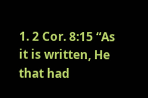1. 2 Cor. 8:15 “As it is written, He that had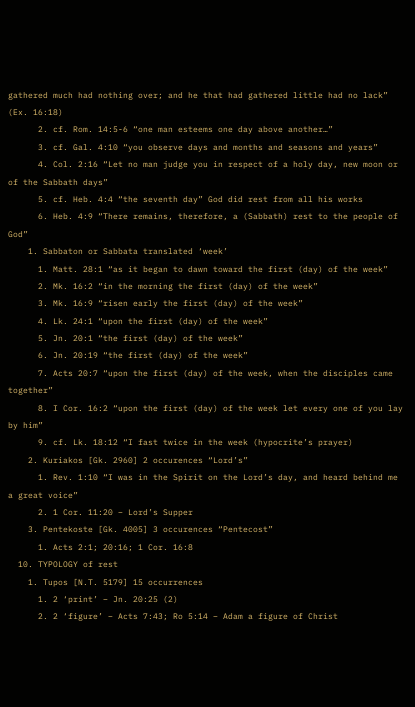gathered much had nothing over; and he that had gathered little had no lack” (Ex. 16:18)
      2. cf. Rom. 14:5-6 “one man esteems one day above another…”
      3. cf. Gal. 4:10 “you observe days and months and seasons and years”
      4. Col. 2:16 “Let no man judge you in respect of a holy day, new moon or of the Sabbath days”
      5. cf. Heb. 4:4 “the seventh day” God did rest from all his works
      6. Heb. 4:9 “There remains, therefore, a (Sabbath) rest to the people of God”
    1. Sabbaton or Sabbata translated ‘week’
      1. Matt. 28:1 “as it began to dawn toward the first (day) of the week”
      2. Mk. 16:2 “in the morning the first (day) of the week”
      3. Mk. 16:9 “risen early the first (day) of the week”
      4. Lk. 24:1 “upon the first (day) of the week”
      5. Jn. 20:1 “the first (day) of the week”
      6. Jn. 20:19 “the first (day) of the week”
      7. Acts 20:7 “upon the first (day) of the week, when the disciples came together”
      8. I Cor. 16:2 “upon the first (day) of the week let every one of you lay by him”
      9. cf. Lk. 18:12 “I fast twice in the week (hypocrite’s prayer)
    2. Kuriakos [Gk. 2960] 2 occurences “Lord’s”
      1. Rev. 1:10 “I was in the Spirit on the Lord’s day, and heard behind me a great voice”
      2. 1 Cor. 11:20 – Lord’s Supper
    3. Pentekoste [Gk. 4005] 3 occurences “Pentecost”
      1. Acts 2:1; 20:16; 1 Cor. 16:8
  10. TYPOLOGY of rest
    1. Tupos [N.T. 5179] 15 occurrences
      1. 2 ‘print’ – Jn. 20:25 (2)
      2. 2 ‘figure’ – Acts 7:43; Ro 5:14 – Adam a figure of Christ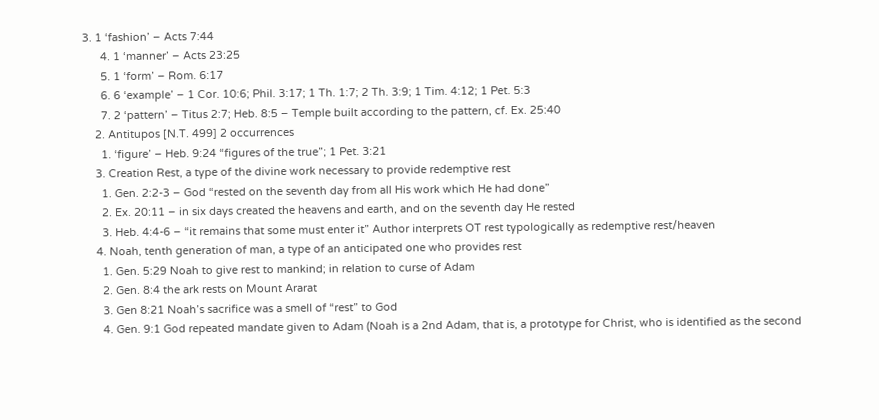3. 1 ‘fashion’ – Acts 7:44
      4. 1 ‘manner’ – Acts 23:25
      5. 1 ‘form’ – Rom. 6:17
      6. 6 ‘example’ – 1 Cor. 10:6; Phil. 3:17; 1 Th. 1:7; 2 Th. 3:9; 1 Tim. 4:12; 1 Pet. 5:3
      7. 2 ‘pattern’ – Titus 2:7; Heb. 8:5 – Temple built according to the pattern, cf. Ex. 25:40
    2. Antitupos [N.T. 499] 2 occurrences
      1. ‘figure’ – Heb. 9:24 “figures of the true”; 1 Pet. 3:21
    3. Creation Rest, a type of the divine work necessary to provide redemptive rest
      1. Gen. 2:2-3 – God “rested on the seventh day from all His work which He had done”
      2. Ex. 20:11 – in six days created the heavens and earth, and on the seventh day He rested
      3. Heb. 4:4-6 – “it remains that some must enter it” Author interprets OT rest typologically as redemptive rest/heaven
    4. Noah, tenth generation of man, a type of an anticipated one who provides rest
      1. Gen. 5:29 Noah to give rest to mankind; in relation to curse of Adam
      2. Gen. 8:4 the ark rests on Mount Ararat
      3. Gen 8:21 Noah’s sacrifice was a smell of “rest” to God
      4. Gen. 9:1 God repeated mandate given to Adam (Noah is a 2nd Adam, that is, a prototype for Christ, who is identified as the second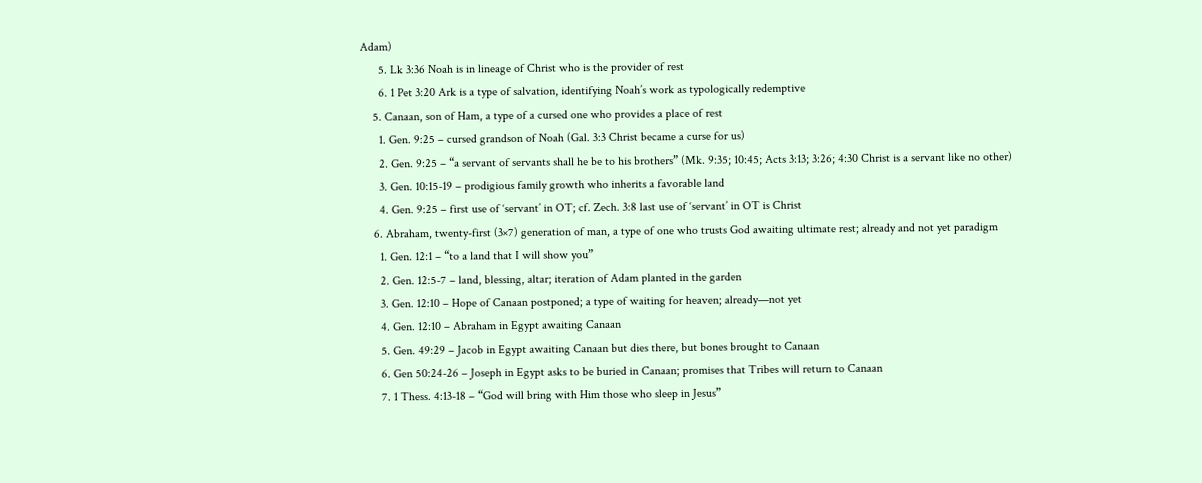Adam)
      5. Lk 3:36 Noah is in lineage of Christ who is the provider of rest
      6. 1 Pet 3:20 Ark is a type of salvation, identifying Noah’s work as typologically redemptive
    5. Canaan, son of Ham, a type of a cursed one who provides a place of rest
      1. Gen. 9:25 – cursed grandson of Noah (Gal. 3:3 Christ became a curse for us)
      2. Gen. 9:25 – “a servant of servants shall he be to his brothers” (Mk. 9:35; 10:45; Acts 3:13; 3:26; 4:30 Christ is a servant like no other)
      3. Gen. 10:15-19 – prodigious family growth who inherits a favorable land
      4. Gen. 9:25 – first use of ‘servant’ in OT; cf. Zech. 3:8 last use of ‘servant’ in OT is Christ
    6. Abraham, twenty-first (3×7) generation of man, a type of one who trusts God awaiting ultimate rest; already and not yet paradigm
      1. Gen. 12:1 – “to a land that I will show you”
      2. Gen. 12:5-7 – land, blessing, altar; iteration of Adam planted in the garden
      3. Gen. 12:10 – Hope of Canaan postponed; a type of waiting for heaven; already—not yet
      4. Gen. 12:10 – Abraham in Egypt awaiting Canaan
      5. Gen. 49:29 – Jacob in Egypt awaiting Canaan but dies there, but bones brought to Canaan
      6. Gen 50:24-26 – Joseph in Egypt asks to be buried in Canaan; promises that Tribes will return to Canaan
      7. 1 Thess. 4:13-18 – “God will bring with Him those who sleep in Jesus”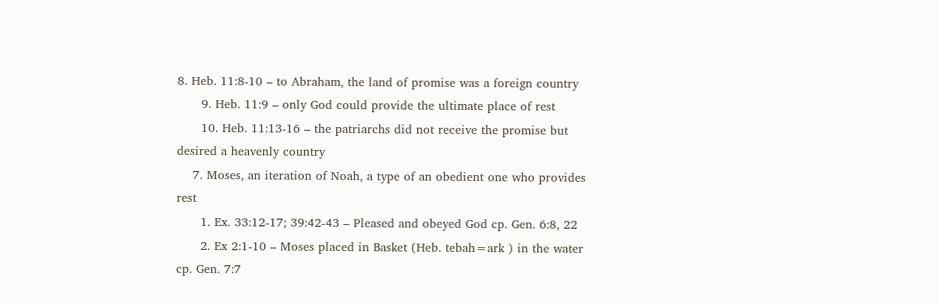8. Heb. 11:8-10 – to Abraham, the land of promise was a foreign country
      9. Heb. 11:9 – only God could provide the ultimate place of rest
      10. Heb. 11:13-16 – the patriarchs did not receive the promise but desired a heavenly country
    7. Moses, an iteration of Noah, a type of an obedient one who provides rest
      1. Ex. 33:12-17; 39:42-43 – Pleased and obeyed God cp. Gen. 6:8, 22
      2. Ex 2:1-10 – Moses placed in Basket (Heb. tebah=ark ) in the water cp. Gen. 7:7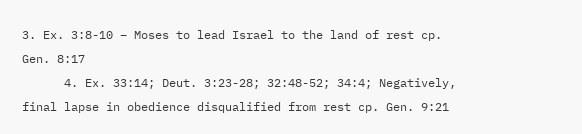3. Ex. 3:8-10 – Moses to lead Israel to the land of rest cp. Gen. 8:17
      4. Ex. 33:14; Deut. 3:23-28; 32:48-52; 34:4; Negatively, final lapse in obedience disqualified from rest cp. Gen. 9:21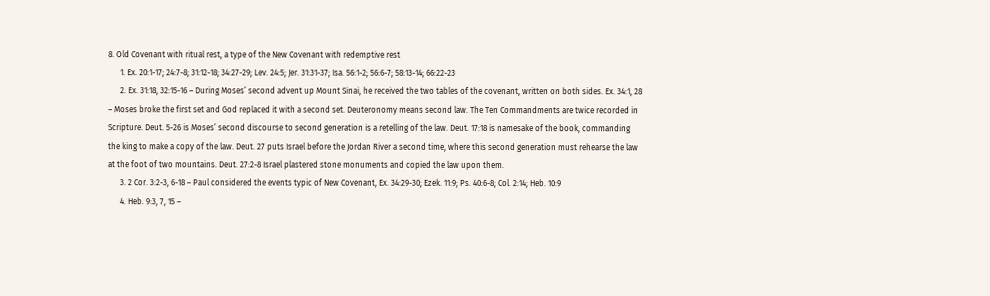8. Old Covenant with ritual rest, a type of the New Covenant with redemptive rest
      1. Ex. 20:1-17; 24:7-8; 31:12-18; 34:27-29; Lev. 24:5; Jer. 31:31-37; Isa. 56:1-2; 56:6-7; 58:13-14; 66:22-23
      2. Ex. 31:18, 32:15-16 – During Moses’ second advent up Mount Sinai, he received the two tables of the covenant, written on both sides. Ex. 34:1, 28 – Moses broke the first set and God replaced it with a second set. Deuteronomy means second law. The Ten Commandments are twice recorded in Scripture. Deut. 5-26 is Moses’ second discourse to second generation is a retelling of the law. Deut. 17:18 is namesake of the book, commanding the king to make a copy of the law. Deut. 27 puts Israel before the Jordan River a second time, where this second generation must rehearse the law at the foot of two mountains. Deut. 27:2-8 Israel plastered stone monuments and copied the law upon them.
      3. 2 Cor. 3:2-3, 6-18 – Paul considered the events typic of New Covenant, Ex. 34:29-30; Ezek. 11:9; Ps. 40:6-8; Col. 2:14; Heb. 10:9
      4. Heb. 9:3, 7, 15 –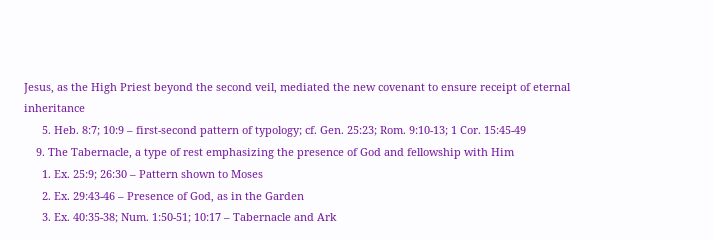Jesus, as the High Priest beyond the second veil, mediated the new covenant to ensure receipt of eternal inheritance
      5. Heb. 8:7; 10:9 – first-second pattern of typology; cf. Gen. 25:23; Rom. 9:10-13; 1 Cor. 15:45-49
    9. The Tabernacle, a type of rest emphasizing the presence of God and fellowship with Him
      1. Ex. 25:9; 26:30 – Pattern shown to Moses
      2. Ex. 29:43-46 – Presence of God, as in the Garden
      3. Ex. 40:35-38; Num. 1:50-51; 10:17 – Tabernacle and Ark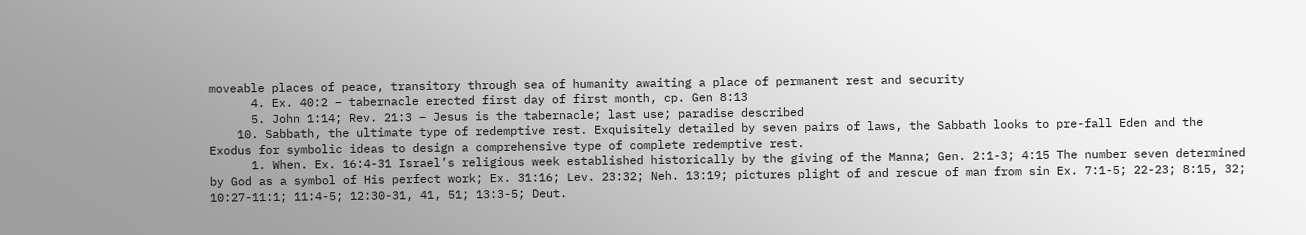moveable places of peace, transitory through sea of humanity awaiting a place of permanent rest and security
      4. Ex. 40:2 – tabernacle erected first day of first month, cp. Gen 8:13
      5. John 1:14; Rev. 21:3 – Jesus is the tabernacle; last use; paradise described
    10. Sabbath, the ultimate type of redemptive rest. Exquisitely detailed by seven pairs of laws, the Sabbath looks to pre-fall Eden and the Exodus for symbolic ideas to design a comprehensive type of complete redemptive rest.
      1. When. Ex. 16:4-31 Israel’s religious week established historically by the giving of the Manna; Gen. 2:1-3; 4:15 The number seven determined by God as a symbol of His perfect work; Ex. 31:16; Lev. 23:32; Neh. 13:19; pictures plight of and rescue of man from sin Ex. 7:1-5; 22-23; 8:15, 32; 10:27-11:1; 11:4-5; 12:30-31, 41, 51; 13:3-5; Deut.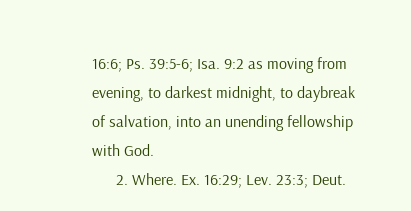16:6; Ps. 39:5-6; Isa. 9:2 as moving from evening, to darkest midnight, to daybreak of salvation, into an unending fellowship with God.
      2. Where. Ex. 16:29; Lev. 23:3; Deut.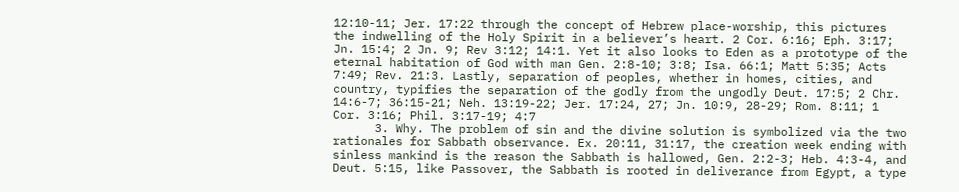12:10-11; Jer. 17:22 through the concept of Hebrew place-worship, this pictures the indwelling of the Holy Spirit in a believer’s heart. 2 Cor. 6:16; Eph. 3:17; Jn. 15:4; 2 Jn. 9; Rev 3:12; 14:1. Yet it also looks to Eden as a prototype of the eternal habitation of God with man Gen. 2:8-10; 3:8; Isa. 66:1; Matt 5:35; Acts 7:49; Rev. 21:3. Lastly, separation of peoples, whether in homes, cities, and country, typifies the separation of the godly from the ungodly Deut. 17:5; 2 Chr. 14:6-7; 36:15-21; Neh. 13:19-22; Jer. 17:24, 27; Jn. 10:9, 28-29; Rom. 8:11; 1 Cor. 3:16; Phil. 3:17-19; 4:7
      3. Why. The problem of sin and the divine solution is symbolized via the two rationales for Sabbath observance. Ex. 20:11, 31:17, the creation week ending with sinless mankind is the reason the Sabbath is hallowed, Gen. 2:2-3; Heb. 4:3-4, and Deut. 5:15, like Passover, the Sabbath is rooted in deliverance from Egypt, a type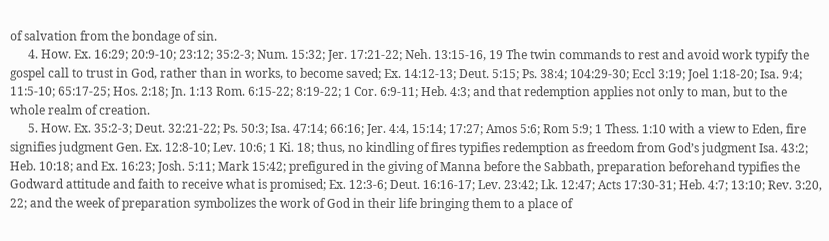of salvation from the bondage of sin.
      4. How. Ex. 16:29; 20:9-10; 23:12; 35:2-3; Num. 15:32; Jer. 17:21-22; Neh. 13:15-16, 19 The twin commands to rest and avoid work typify the gospel call to trust in God, rather than in works, to become saved; Ex. 14:12-13; Deut. 5:15; Ps. 38:4; 104:29-30; Eccl 3:19; Joel 1:18-20; Isa. 9:4; 11:5-10; 65:17-25; Hos. 2:18; Jn. 1:13 Rom. 6:15-22; 8:19-22; 1 Cor. 6:9-11; Heb. 4:3; and that redemption applies not only to man, but to the whole realm of creation.
      5. How. Ex. 35:2-3; Deut. 32:21-22; Ps. 50:3; Isa. 47:14; 66:16; Jer. 4:4, 15:14; 17:27; Amos 5:6; Rom 5:9; 1 Thess. 1:10 with a view to Eden, fire signifies judgment Gen. Ex. 12:8-10; Lev. 10:6; 1 Ki. 18; thus, no kindling of fires typifies redemption as freedom from God’s judgment Isa. 43:2; Heb. 10:18; and Ex. 16:23; Josh. 5:11; Mark 15:42; prefigured in the giving of Manna before the Sabbath, preparation beforehand typifies the Godward attitude and faith to receive what is promised; Ex. 12:3-6; Deut. 16:16-17; Lev. 23:42; Lk. 12:47; Acts 17:30-31; Heb. 4:7; 13:10; Rev. 3:20, 22; and the week of preparation symbolizes the work of God in their life bringing them to a place of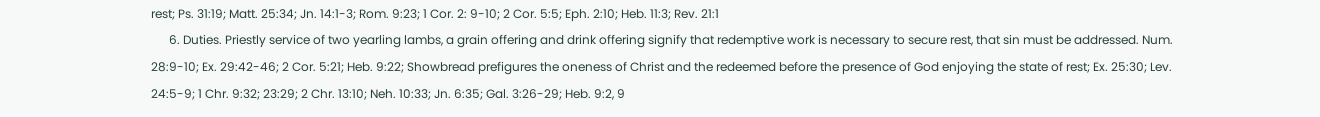rest; Ps. 31:19; Matt. 25:34; Jn. 14:1-3; Rom. 9:23; 1 Cor. 2: 9-10; 2 Cor. 5:5; Eph. 2:10; Heb. 11:3; Rev. 21:1
      6. Duties. Priestly service of two yearling lambs, a grain offering and drink offering signify that redemptive work is necessary to secure rest, that sin must be addressed. Num. 28:9-10; Ex. 29:42-46; 2 Cor. 5:21; Heb. 9:22; Showbread prefigures the oneness of Christ and the redeemed before the presence of God enjoying the state of rest; Ex. 25:30; Lev. 24:5-9; 1 Chr. 9:32; 23:29; 2 Chr. 13:10; Neh. 10:33; Jn. 6:35; Gal. 3:26-29; Heb. 9:2, 9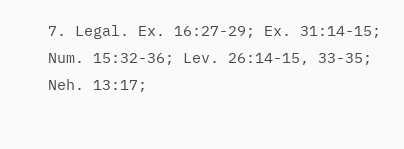7. Legal. Ex. 16:27-29; Ex. 31:14-15; Num. 15:32-36; Lev. 26:14-15, 33-35; Neh. 13:17;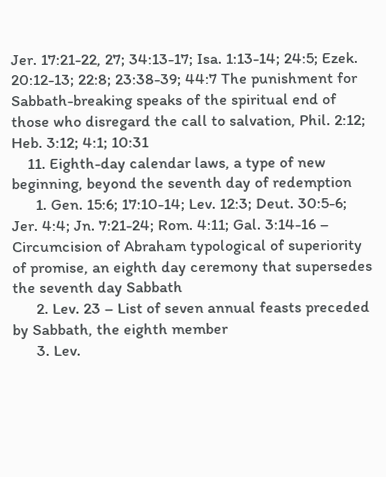Jer. 17:21-22, 27; 34:13-17; Isa. 1:13-14; 24:5; Ezek. 20:12-13; 22:8; 23:38-39; 44:7 The punishment for Sabbath-breaking speaks of the spiritual end of those who disregard the call to salvation, Phil. 2:12; Heb. 3:12; 4:1; 10:31
    11. Eighth-day calendar laws, a type of new beginning, beyond the seventh day of redemption
      1. Gen. 15:6; 17:10-14; Lev. 12:3; Deut. 30:5-6; Jer. 4:4; Jn. 7:21-24; Rom. 4:11; Gal. 3:14-16 – Circumcision of Abraham typological of superiority of promise, an eighth day ceremony that supersedes the seventh day Sabbath
      2. Lev. 23 – List of seven annual feasts preceded by Sabbath, the eighth member
      3. Lev.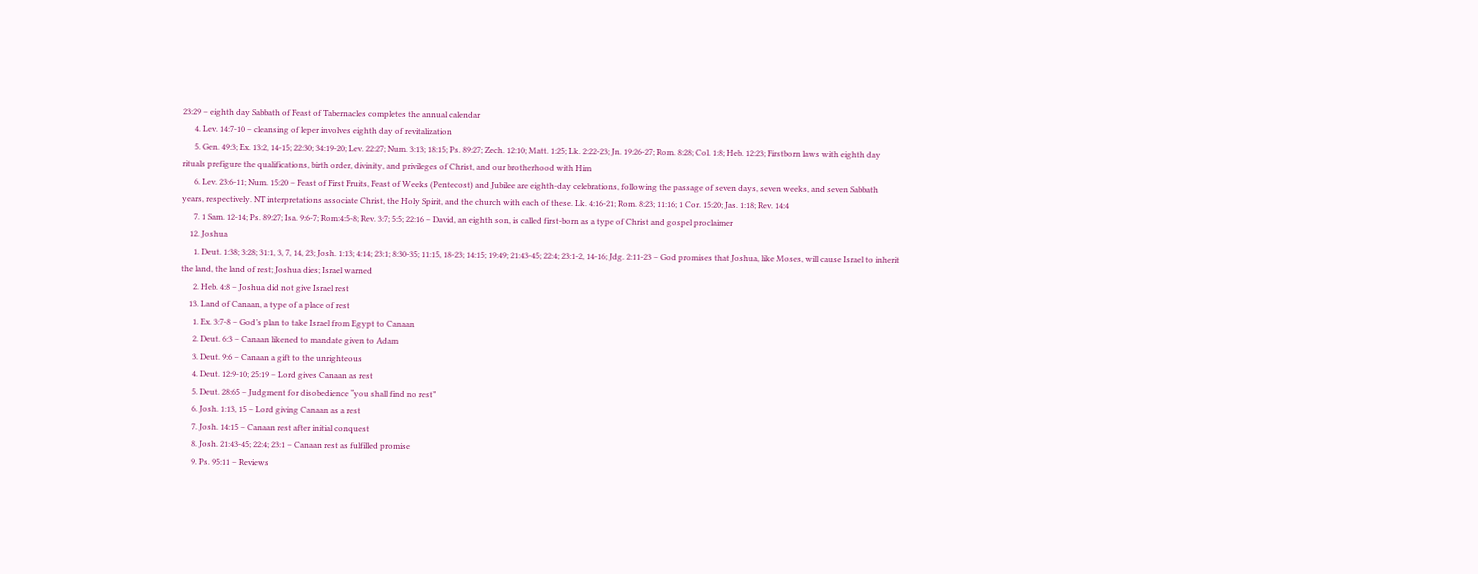23:29 – eighth day Sabbath of Feast of Tabernacles completes the annual calendar
      4. Lev. 14:7-10 – cleansing of leper involves eighth day of revitalization
      5. Gen. 49:3; Ex. 13:2, 14-15; 22:30; 34:19-20; Lev. 22:27; Num. 3:13; 18:15; Ps. 89:27; Zech. 12:10; Matt. 1:25; Lk. 2:22-23; Jn. 19:26-27; Rom. 8:28; Col. 1:8; Heb. 12:23; Firstborn laws with eighth day rituals prefigure the qualifications, birth order, divinity, and privileges of Christ, and our brotherhood with Him
      6. Lev. 23:6-11; Num. 15:20 – Feast of First Fruits, Feast of Weeks (Pentecost) and Jubilee are eighth-day celebrations, following the passage of seven days, seven weeks, and seven Sabbath years, respectively. NT interpretations associate Christ, the Holy Spirit, and the church with each of these. Lk. 4:16-21; Rom. 8:23; 11:16; 1 Cor. 15:20; Jas. 1:18; Rev. 14:4
      7. 1 Sam. 12-14; Ps. 89:27; Isa. 9:6-7; Rom:4:5-8; Rev. 3:7; 5:5; 22:16 – David, an eighth son, is called first-born as a type of Christ and gospel proclaimer
    12. Joshua
      1. Deut. 1:38; 3:28; 31:1, 3, 7, 14, 23; Josh. 1:13; 4:14; 23:1; 8:30-35; 11:15, 18-23; 14:15; 19:49; 21:43-45; 22:4; 23:1-2, 14-16; Jdg. 2:11-23 – God promises that Joshua, like Moses, will cause Israel to inherit the land, the land of rest; Joshua dies; Israel warned
      2. Heb. 4:8 – Joshua did not give Israel rest
    13. Land of Canaan, a type of a place of rest
      1. Ex. 3:7-8 – God’s plan to take Israel from Egypt to Canaan
      2. Deut. 6:3 – Canaan likened to mandate given to Adam
      3. Deut. 9:6 – Canaan a gift to the unrighteous
      4. Deut. 12:9-10; 25:19 – Lord gives Canaan as rest
      5. Deut. 28:65 – Judgment for disobedience “you shall find no rest”
      6. Josh. 1:13, 15 – Lord giving Canaan as a rest
      7. Josh. 14:15 – Canaan rest after initial conquest
      8. Josh. 21:43-45; 22:4; 23:1 – Canaan rest as fulfilled promise
      9. Ps. 95:11 – Reviews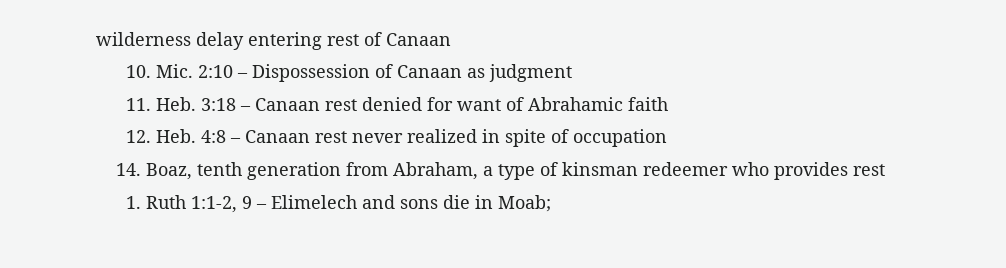wilderness delay entering rest of Canaan
      10. Mic. 2:10 – Dispossession of Canaan as judgment
      11. Heb. 3:18 – Canaan rest denied for want of Abrahamic faith
      12. Heb. 4:8 – Canaan rest never realized in spite of occupation
    14. Boaz, tenth generation from Abraham, a type of kinsman redeemer who provides rest
      1. Ruth 1:1-2, 9 – Elimelech and sons die in Moab;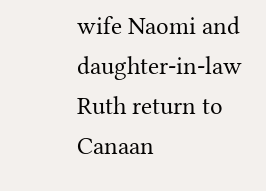wife Naomi and daughter-in-law Ruth return to Canaan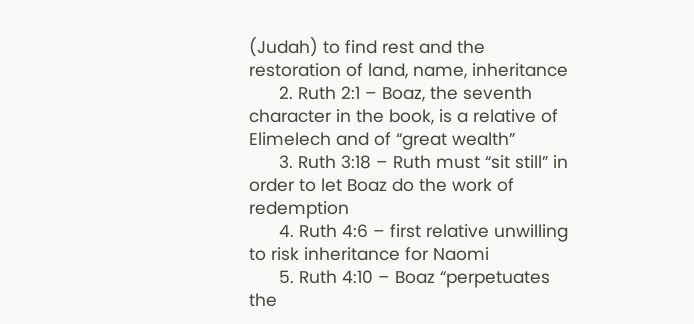(Judah) to find rest and the restoration of land, name, inheritance
      2. Ruth 2:1 – Boaz, the seventh character in the book, is a relative of Elimelech and of “great wealth”
      3. Ruth 3:18 – Ruth must “sit still” in order to let Boaz do the work of redemption
      4. Ruth 4:6 – first relative unwilling to risk inheritance for Naomi
      5. Ruth 4:10 – Boaz “perpetuates the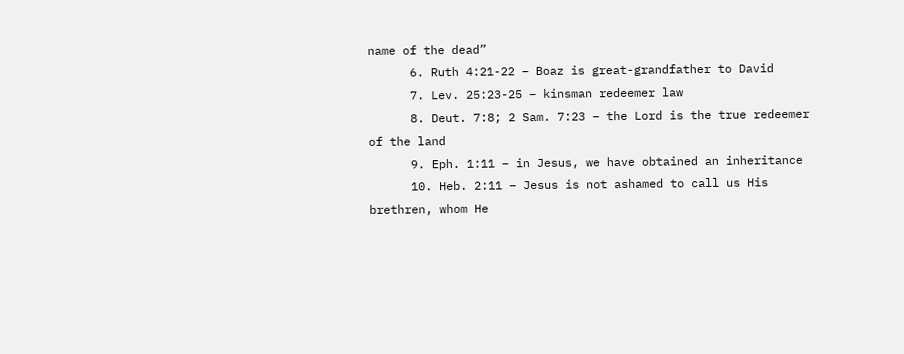name of the dead”
      6. Ruth 4:21-22 – Boaz is great-grandfather to David
      7. Lev. 25:23-25 – kinsman redeemer law
      8. Deut. 7:8; 2 Sam. 7:23 – the Lord is the true redeemer of the land
      9. Eph. 1:11 – in Jesus, we have obtained an inheritance
      10. Heb. 2:11 – Jesus is not ashamed to call us His brethren, whom He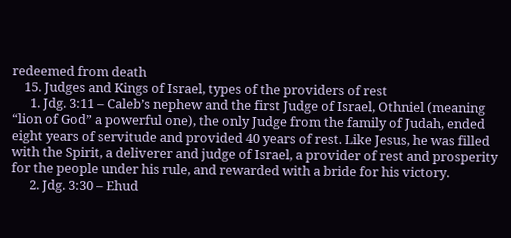redeemed from death
    15. Judges and Kings of Israel, types of the providers of rest
      1. Jdg. 3:11 – Caleb’s nephew and the first Judge of Israel, Othniel (meaning “lion of God” a powerful one), the only Judge from the family of Judah, ended eight years of servitude and provided 40 years of rest. Like Jesus, he was filled with the Spirit, a deliverer and judge of Israel, a provider of rest and prosperity for the people under his rule, and rewarded with a bride for his victory.
      2. Jdg. 3:30 – Ehud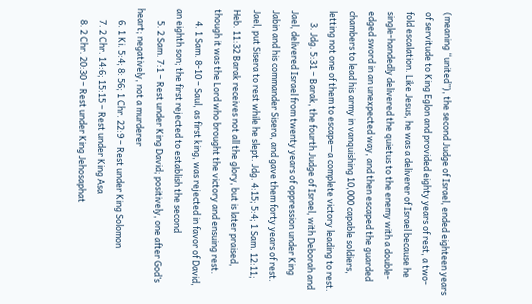(meaning “united”), the second Judge of Israel, ended eighteen years of servitude to King Eglon and provided eighty years of rest, a two-fold escalation. Like Jesus, he was a deliverer of Israel because he single-handedly delivered the quietus to the enemy with a double-edged sword in an unexpected way, and then escaped the guarded chambers to lead his army in vanquishing 10,000 capable soldiers, letting not one of them to escape—a complete victory leading to rest.
      3. Jdg. 5:31 – Barak, the fourth Judge of Israel, with Deborah and Jael, delivered Israel from twenty years of oppression under King Jabin and his commander Sisera, and gave them forty years of rest. Jael, put Sisera to rest while he slept. Jdg. 4:15; 5:4; 1 Sam. 12:11; Heb. 11:32 Barak receives not all the glory, but is later praised, though it was the Lord who brought the victory and ensuing rest.
      4. 1 Sam. 8-10 – Saul, as first king, was rejected in favor of David, an eighth son; the first rejected to establish the second
      5. 2 Sam. 7:1 – Rest under King David; positively, one after God’s heart; negatively, not a murderer
      6. 1 Ki. 5:4; 8: 56; 1 Chr. 22:9 – Rest under King Solomon
      7. 2 Chr. 14:6; 15:15 – Rest under King Asa
      8. 2 Chr. 20:30 – Rest under King Jehosaphat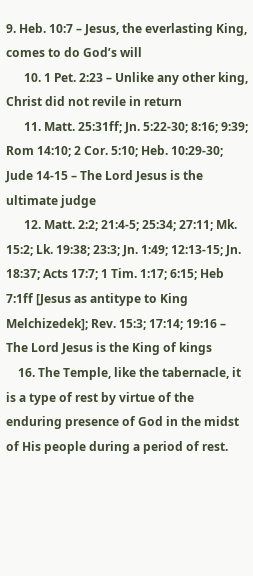9. Heb. 10:7 – Jesus, the everlasting King, comes to do God’s will
      10. 1 Pet. 2:23 – Unlike any other king, Christ did not revile in return
      11. Matt. 25:31ff; Jn. 5:22-30; 8:16; 9:39; Rom 14:10; 2 Cor. 5:10; Heb. 10:29-30; Jude 14-15 – The Lord Jesus is the ultimate judge
      12. Matt. 2:2; 21:4-5; 25:34; 27:11; Mk. 15:2; Lk. 19:38; 23:3; Jn. 1:49; 12:13-15; Jn. 18:37; Acts 17:7; 1 Tim. 1:17; 6:15; Heb 7:1ff [Jesus as antitype to King Melchizedek]; Rev. 15:3; 17:14; 19:16 – The Lord Jesus is the King of kings
    16. The Temple, like the tabernacle, it is a type of rest by virtue of the enduring presence of God in the midst of His people during a period of rest.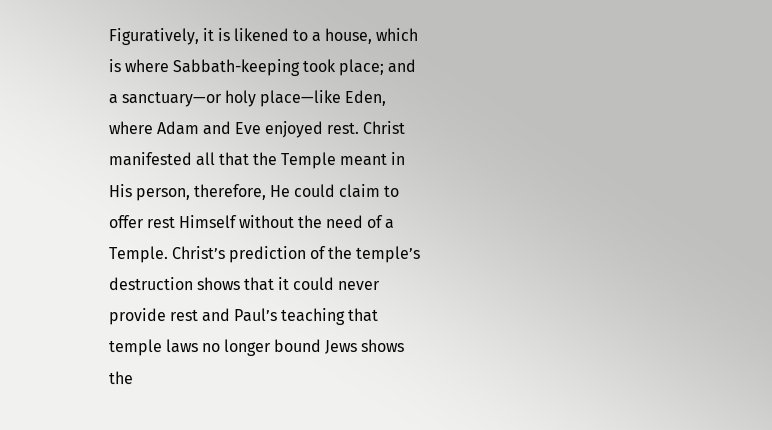Figuratively, it is likened to a house, which is where Sabbath-keeping took place; and a sanctuary—or holy place—like Eden, where Adam and Eve enjoyed rest. Christ manifested all that the Temple meant in His person, therefore, He could claim to offer rest Himself without the need of a Temple. Christ’s prediction of the temple’s destruction shows that it could never provide rest and Paul’s teaching that temple laws no longer bound Jews shows the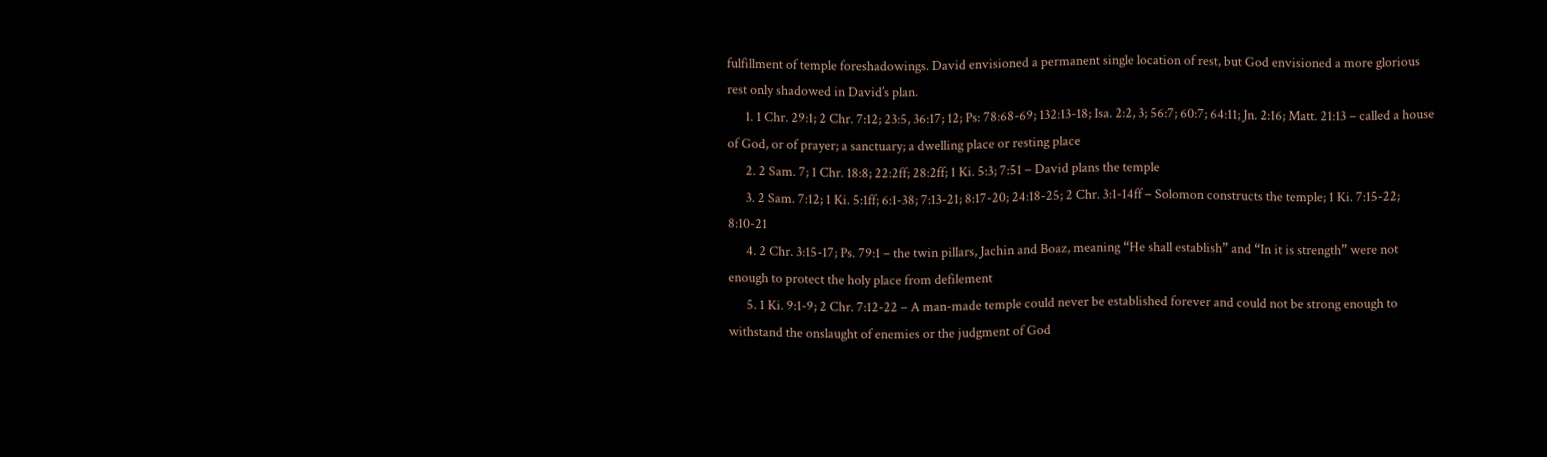fulfillment of temple foreshadowings. David envisioned a permanent single location of rest, but God envisioned a more glorious rest only shadowed in David’s plan.
      1. 1 Chr. 29:1; 2 Chr. 7:12; 23:5, 36:17; 12; Ps: 78:68-69; 132:13-18; Isa. 2:2, 3; 56:7; 60:7; 64:11; Jn. 2:16; Matt. 21:13 – called a house of God, or of prayer; a sanctuary; a dwelling place or resting place
      2. 2 Sam. 7; 1 Chr. 18:8; 22:2ff; 28:2ff; 1 Ki. 5:3; 7:51 – David plans the temple
      3. 2 Sam. 7:12; 1 Ki. 5:1ff; 6:1-38; 7:13-21; 8:17-20; 24:18-25; 2 Chr. 3:1-14ff – Solomon constructs the temple; 1 Ki. 7:15-22; 8:10-21
      4. 2 Chr. 3:15-17; Ps. 79:1 – the twin pillars, Jachin and Boaz, meaning “He shall establish” and “In it is strength” were not enough to protect the holy place from defilement
      5. 1 Ki. 9:1-9; 2 Chr. 7:12-22 – A man-made temple could never be established forever and could not be strong enough to withstand the onslaught of enemies or the judgment of God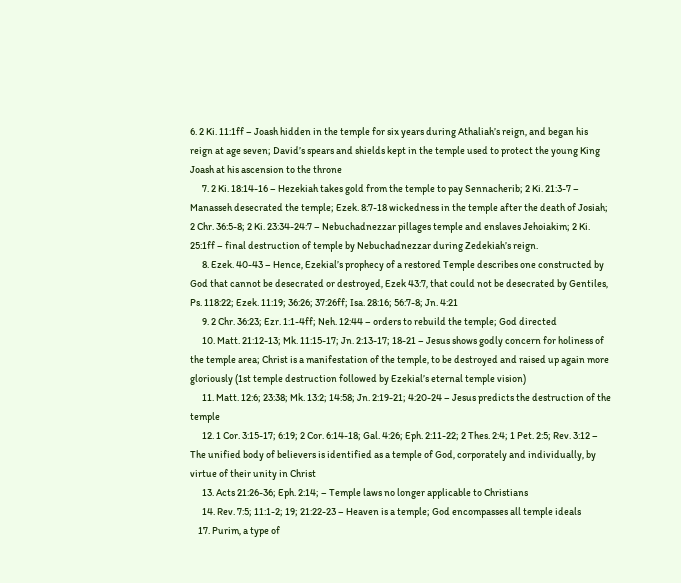6. 2 Ki. 11:1ff – Joash hidden in the temple for six years during Athaliah’s reign, and began his reign at age seven; David’s spears and shields kept in the temple used to protect the young King Joash at his ascension to the throne
      7. 2 Ki. 18:14-16 – Hezekiah takes gold from the temple to pay Sennacherib; 2 Ki. 21:3-7 – Manasseh desecrated the temple; Ezek. 8:7-18 wickedness in the temple after the death of Josiah; 2 Chr. 36:5-8; 2 Ki. 23:34-24:7 – Nebuchadnezzar pillages temple and enslaves Jehoiakim; 2 Ki. 25:1ff – final destruction of temple by Nebuchadnezzar during Zedekiah’s reign.
      8. Ezek. 40-43 – Hence, Ezekial’s prophecy of a restored Temple describes one constructed by God that cannot be desecrated or destroyed, Ezek 43:7, that could not be desecrated by Gentiles, Ps. 118:22; Ezek. 11:19; 36:26; 37:26ff; Isa. 28:16; 56:7-8; Jn. 4:21
      9. 2 Chr. 36:23; Ezr. 1:1-4ff; Neh. 12:44 – orders to rebuild the temple; God directed
      10. Matt. 21:12-13; Mk. 11:15-17; Jn. 2:13-17; 18-21 – Jesus shows godly concern for holiness of the temple area; Christ is a manifestation of the temple, to be destroyed and raised up again more gloriously (1st temple destruction followed by Ezekial’s eternal temple vision)
      11. Matt. 12:6; 23:38; Mk. 13:2; 14:58; Jn. 2:19-21; 4:20-24 – Jesus predicts the destruction of the temple
      12. 1 Cor. 3:15-17; 6:19; 2 Cor. 6:14-18; Gal. 4:26; Eph. 2:11-22; 2 Thes. 2:4; 1 Pet. 2:5; Rev. 3:12 – The unified body of believers is identified as a temple of God, corporately and individually, by virtue of their unity in Christ
      13. Acts 21:26-36; Eph. 2:14; – Temple laws no longer applicable to Christians
      14. Rev. 7:5; 11:1-2; 19; 21:22-23 – Heaven is a temple; God encompasses all temple ideals
    17. Purim, a type of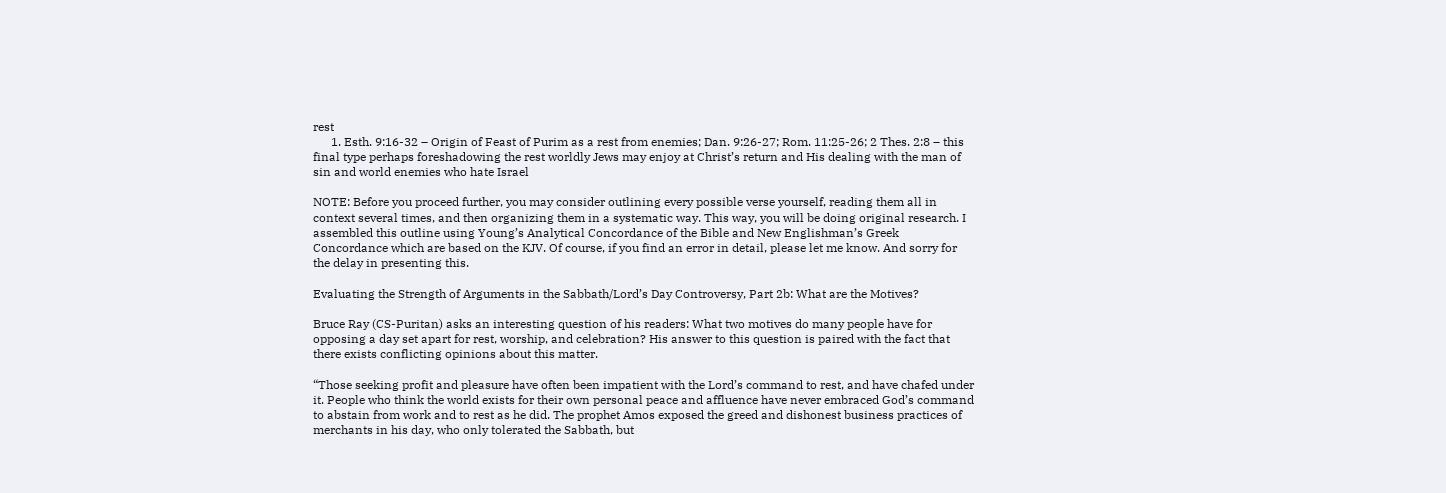rest
      1. Esth. 9:16-32 – Origin of Feast of Purim as a rest from enemies; Dan. 9:26-27; Rom. 11:25-26; 2 Thes. 2:8 – this final type perhaps foreshadowing the rest worldly Jews may enjoy at Christ’s return and His dealing with the man of sin and world enemies who hate Israel

NOTE: Before you proceed further, you may consider outlining every possible verse yourself, reading them all in context several times, and then organizing them in a systematic way. This way, you will be doing original research. I assembled this outline using Young’s Analytical Concordance of the Bible and New Englishman’s Greek Concordance which are based on the KJV. Of course, if you find an error in detail, please let me know. And sorry for the delay in presenting this.

Evaluating the Strength of Arguments in the Sabbath/Lord’s Day Controversy, Part 2b: What are the Motives?

Bruce Ray (CS-Puritan) asks an interesting question of his readers: What two motives do many people have for opposing a day set apart for rest, worship, and celebration? His answer to this question is paired with the fact that there exists conflicting opinions about this matter.

“Those seeking profit and pleasure have often been impatient with the Lord’s command to rest, and have chafed under it. People who think the world exists for their own personal peace and affluence have never embraced God’s command to abstain from work and to rest as he did. The prophet Amos exposed the greed and dishonest business practices of merchants in his day, who only tolerated the Sabbath, but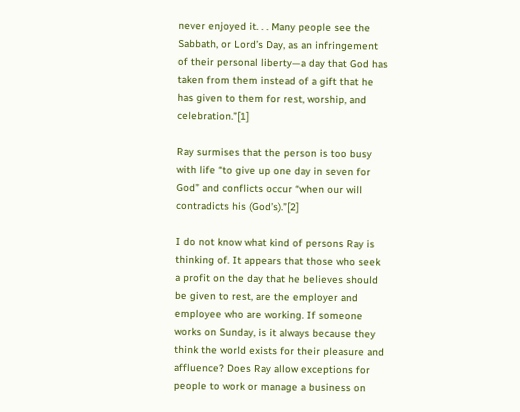never enjoyed it. . . Many people see the Sabbath, or Lord’s Day, as an infringement of their personal liberty—a day that God has taken from them instead of a gift that he has given to them for rest, worship, and celebration.”[1]

Ray surmises that the person is too busy with life “to give up one day in seven for God” and conflicts occur “when our will contradicts his (God’s).”[2]

I do not know what kind of persons Ray is thinking of. It appears that those who seek a profit on the day that he believes should be given to rest, are the employer and employee who are working. If someone works on Sunday, is it always because they think the world exists for their pleasure and affluence? Does Ray allow exceptions for people to work or manage a business on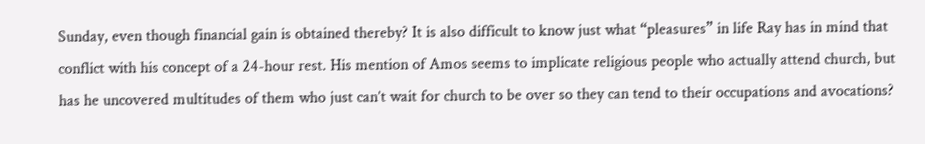Sunday, even though financial gain is obtained thereby? It is also difficult to know just what “pleasures” in life Ray has in mind that conflict with his concept of a 24-hour rest. His mention of Amos seems to implicate religious people who actually attend church, but has he uncovered multitudes of them who just can’t wait for church to be over so they can tend to their occupations and avocations?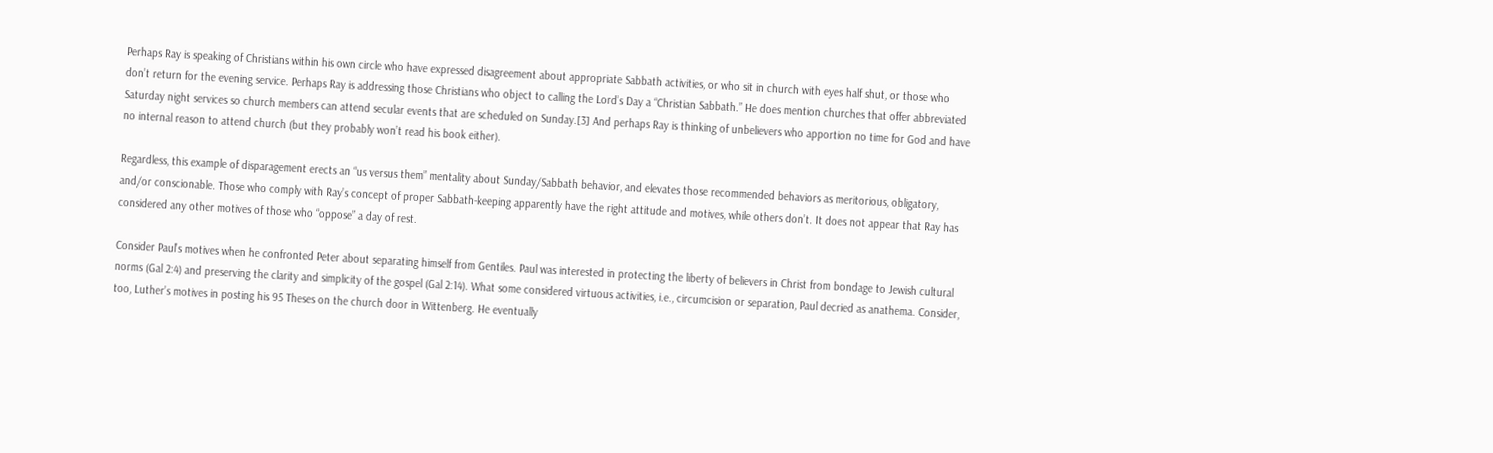Perhaps Ray is speaking of Christians within his own circle who have expressed disagreement about appropriate Sabbath activities, or who sit in church with eyes half shut, or those who don’t return for the evening service. Perhaps Ray is addressing those Christians who object to calling the Lord’s Day a “Christian Sabbath.” He does mention churches that offer abbreviated Saturday night services so church members can attend secular events that are scheduled on Sunday.[3] And perhaps Ray is thinking of unbelievers who apportion no time for God and have no internal reason to attend church (but they probably won’t read his book either).

Regardless, this example of disparagement erects an “us versus them” mentality about Sunday/Sabbath behavior, and elevates those recommended behaviors as meritorious, obligatory, and/or conscionable. Those who comply with Ray’s concept of proper Sabbath-keeping apparently have the right attitude and motives, while others don’t. It does not appear that Ray has considered any other motives of those who “oppose” a day of rest.

Consider Paul’s motives when he confronted Peter about separating himself from Gentiles. Paul was interested in protecting the liberty of believers in Christ from bondage to Jewish cultural norms (Gal 2:4) and preserving the clarity and simplicity of the gospel (Gal 2:14). What some considered virtuous activities, i.e., circumcision or separation, Paul decried as anathema. Consider, too, Luther’s motives in posting his 95 Theses on the church door in Wittenberg. He eventually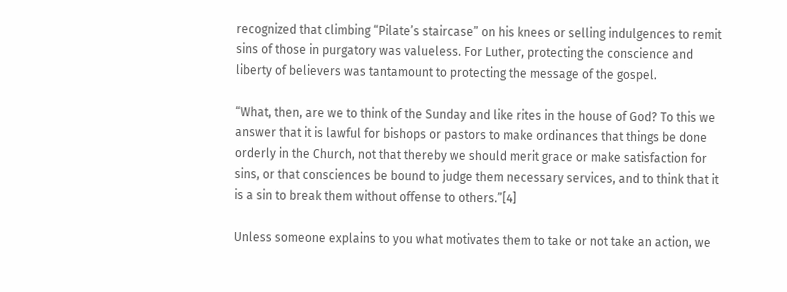recognized that climbing “Pilate’s staircase” on his knees or selling indulgences to remit sins of those in purgatory was valueless. For Luther, protecting the conscience and liberty of believers was tantamount to protecting the message of the gospel.

“What, then, are we to think of the Sunday and like rites in the house of God? To this we answer that it is lawful for bishops or pastors to make ordinances that things be done orderly in the Church, not that thereby we should merit grace or make satisfaction for sins, or that consciences be bound to judge them necessary services, and to think that it is a sin to break them without offense to others.”[4]

Unless someone explains to you what motivates them to take or not take an action, we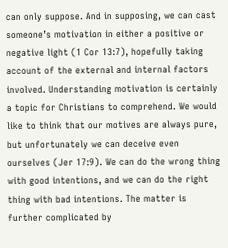can only suppose. And in supposing, we can cast someone’s motivation in either a positive or negative light (1 Cor 13:7), hopefully taking account of the external and internal factors involved. Understanding motivation is certainly a topic for Christians to comprehend. We would like to think that our motives are always pure, but unfortunately we can deceive even ourselves (Jer 17:9). We can do the wrong thing with good intentions, and we can do the right thing with bad intentions. The matter is further complicated by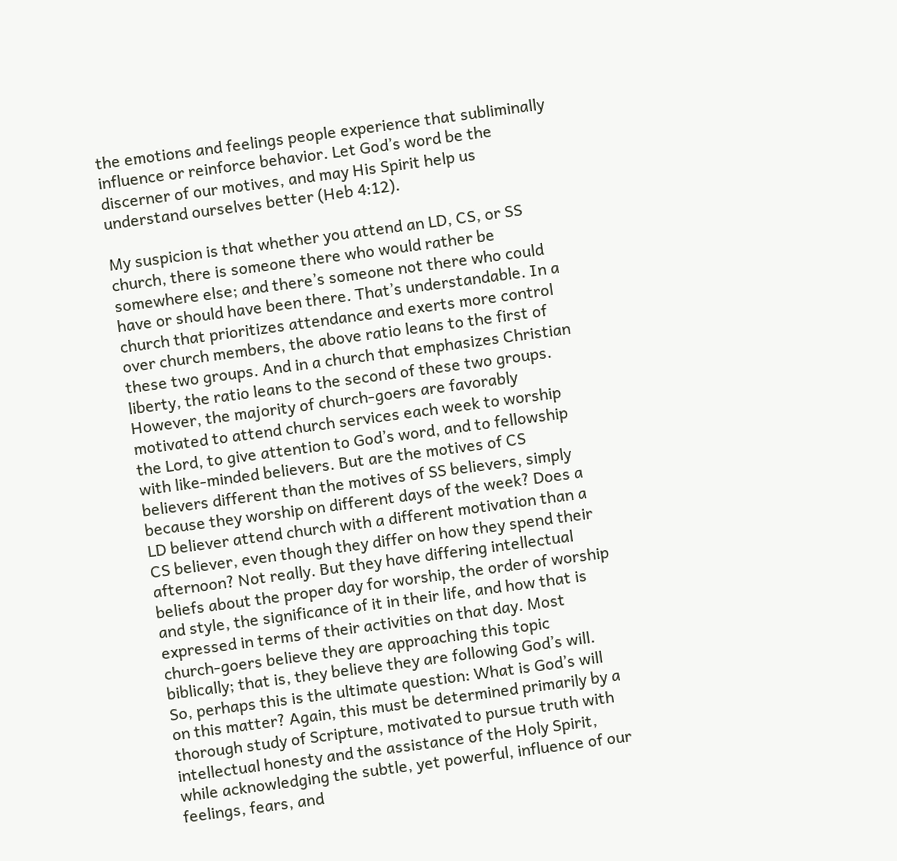the emotions and feelings people experience that subliminally influence or reinforce behavior. Let God’s word be the discerner of our motives, and may His Spirit help us understand ourselves better (Heb 4:12).

My suspicion is that whether you attend an LD, CS, or SS church, there is someone there who would rather be somewhere else; and there’s someone not there who could have or should have been there. That’s understandable. In a church that prioritizes attendance and exerts more control over church members, the above ratio leans to the first of these two groups. And in a church that emphasizes Christian liberty, the ratio leans to the second of these two groups. However, the majority of church-goers are favorably motivated to attend church services each week to worship the Lord, to give attention to God’s word, and to fellowship with like-minded believers. But are the motives of CS believers different than the motives of SS believers, simply because they worship on different days of the week? Does a LD believer attend church with a different motivation than a CS believer, even though they differ on how they spend their afternoon? Not really. But they have differing intellectual beliefs about the proper day for worship, the order of worship and style, the significance of it in their life, and how that is expressed in terms of their activities on that day. Most church-goers believe they are approaching this topic biblically; that is, they believe they are following God’s will. So, perhaps this is the ultimate question: What is God’s will on this matter? Again, this must be determined primarily by a thorough study of Scripture, motivated to pursue truth with intellectual honesty and the assistance of the Holy Spirit, while acknowledging the subtle, yet powerful, influence of our feelings, fears, and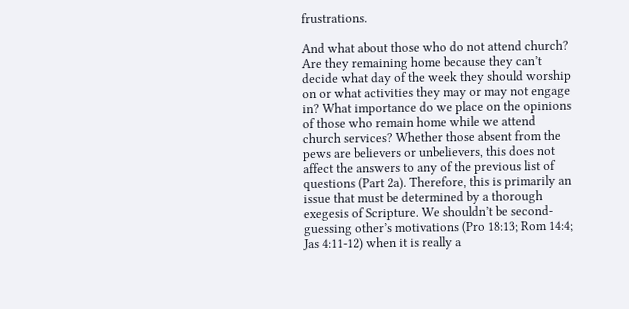frustrations.

And what about those who do not attend church? Are they remaining home because they can’t decide what day of the week they should worship on or what activities they may or may not engage in? What importance do we place on the opinions of those who remain home while we attend church services? Whether those absent from the pews are believers or unbelievers, this does not affect the answers to any of the previous list of questions (Part 2a). Therefore, this is primarily an issue that must be determined by a thorough exegesis of Scripture. We shouldn’t be second-guessing other’s motivations (Pro 18:13; Rom 14:4; Jas 4:11-12) when it is really a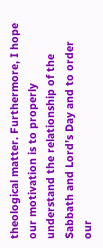theological matter. Furthermore, I hope our motivation is to properly understand the relationship of the Sabbath and Lord’s Day and to order our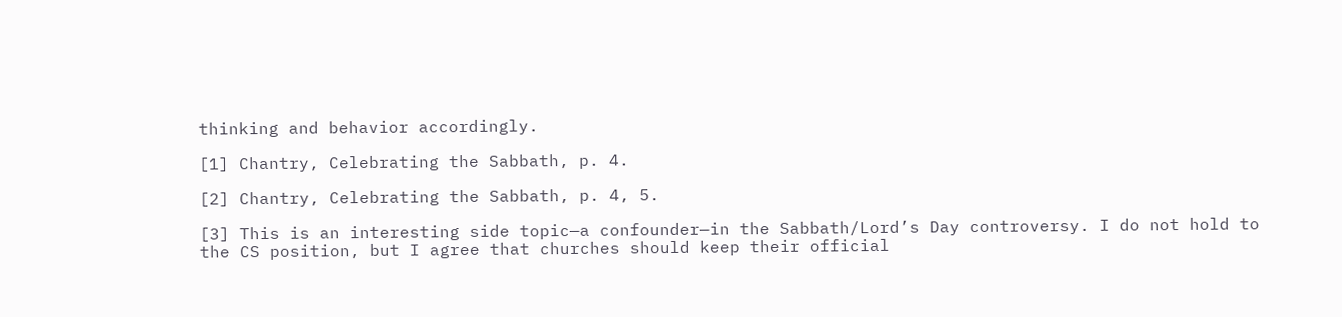thinking and behavior accordingly.

[1] Chantry, Celebrating the Sabbath, p. 4.

[2] Chantry, Celebrating the Sabbath, p. 4, 5.

[3] This is an interesting side topic—a confounder—in the Sabbath/Lord’s Day controversy. I do not hold to the CS position, but I agree that churches should keep their official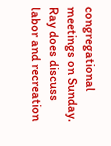congregational meetings on Sunday. Ray does discuss labor and recreation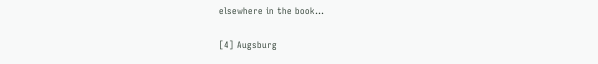elsewhere in the book…

[4] Augsburg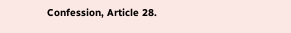Confession, Article 28.